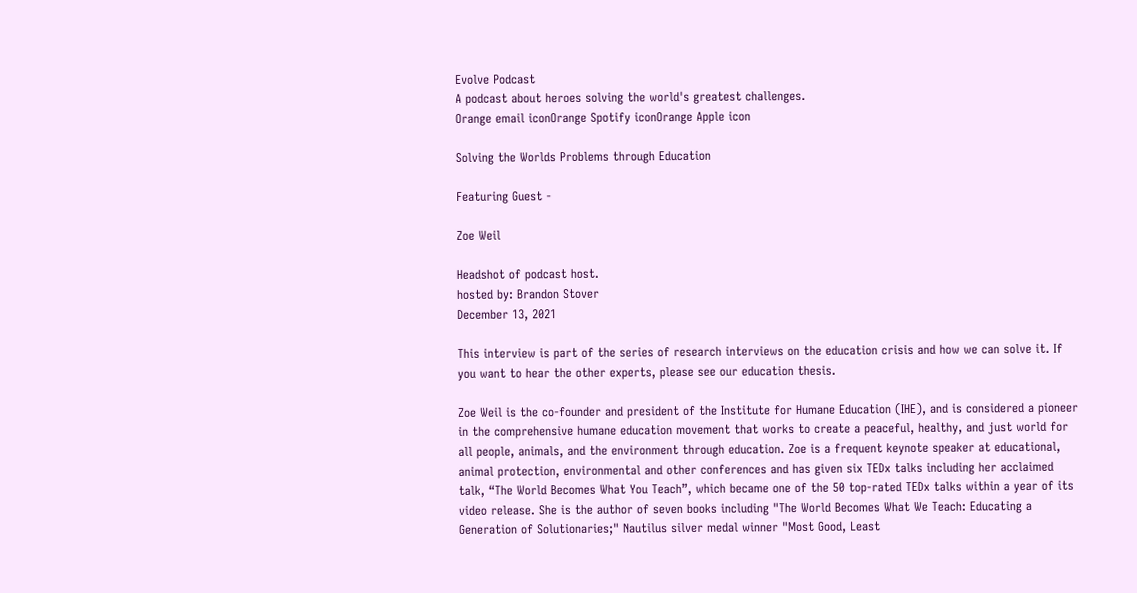Evolve Podcast
A podcast about heroes solving the world's greatest challenges.
Orange email iconOrange Spotify iconOrange Apple icon

Solving the Worlds Problems through Education

Featuring Guest -

Zoe Weil

Headshot of podcast host.
hosted by: Brandon Stover
December 13, 2021

This interview is part of the series of research interviews on the education crisis and how we can solve it. If you want to hear the other experts, please see our education thesis.

Zoe Weil is the co-founder and president of the Institute for Humane Education (IHE), and is considered a pioneer in the comprehensive humane education movement that works to create a peaceful, healthy, and just world for all people, animals, and the environment through education. Zoe is a frequent keynote speaker at educational, animal protection, environmental and other conferences and has given six TEDx talks including her acclaimed talk, “The World Becomes What You Teach”, which became one of the 50 top-rated TEDx talks within a year of its video release. She is the author of seven books including "The World Becomes What We Teach: Educating a Generation of Solutionaries;" Nautilus silver medal winner "Most Good, Least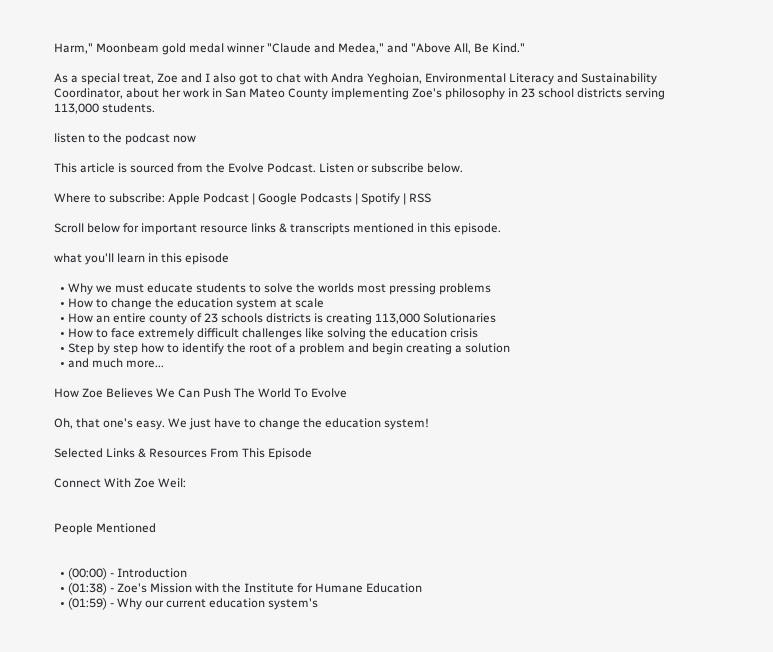Harm," Moonbeam gold medal winner "Claude and Medea," and "Above All, Be Kind."

As a special treat, Zoe and I also got to chat with Andra Yeghoian, Environmental Literacy and Sustainability Coordinator, about her work in San Mateo County implementing Zoe's philosophy in 23 school districts serving 113,000 students.

listen to the podcast now

This article is sourced from the Evolve Podcast. Listen or subscribe below.

Where to subscribe: Apple Podcast | Google Podcasts | Spotify | RSS

Scroll below for important resource links & transcripts mentioned in this episode.

what you'll learn in this episode

  • Why we must educate students to solve the worlds most pressing problems
  • How to change the education system at scale
  • How an entire county of 23 schools districts is creating 113,000 Solutionaries
  • How to face extremely difficult challenges like solving the education crisis
  • Step by step how to identify the root of a problem and begin creating a solution
  • and much more...

How Zoe Believes We Can Push The World To Evolve

Oh, that one's easy. We just have to change the education system!

Selected Links & Resources From This Episode

Connect With Zoe Weil:


People Mentioned


  • (00:00) - Introduction
  • (01:38) - Zoe's Mission with the Institute for Humane Education
  • (01:59) - Why our current education system's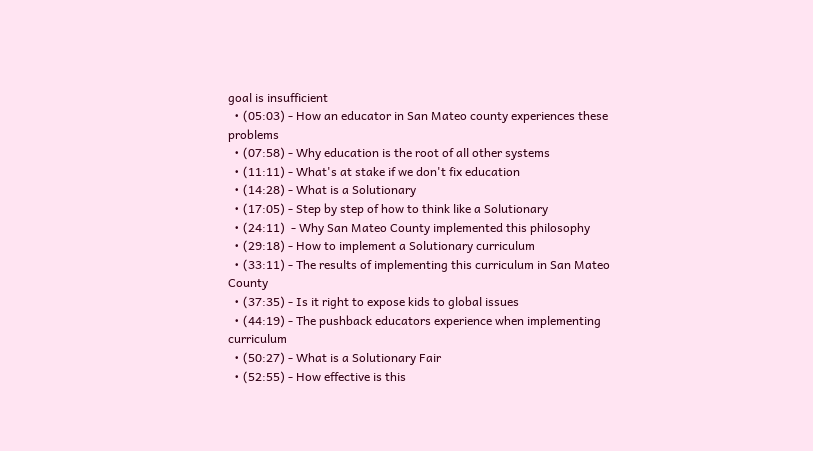goal is insufficient
  • (05:03) - How an educator in San Mateo county experiences these problems
  • (07:58) - Why education is the root of all other systems
  • (11:11) - What's at stake if we don't fix education
  • (14:28) - What is a Solutionary
  • (17:05) - Step by step of how to think like a Solutionary
  • (24:11)  - Why San Mateo County implemented this philosophy
  • (29:18) - How to implement a Solutionary curriculum
  • (33:11) - The results of implementing this curriculum in San Mateo County
  • (37:35) - Is it right to expose kids to global issues
  • (44:19) - The pushback educators experience when implementing curriculum
  • (50:27) - What is a Solutionary Fair
  • (52:55) - How effective is this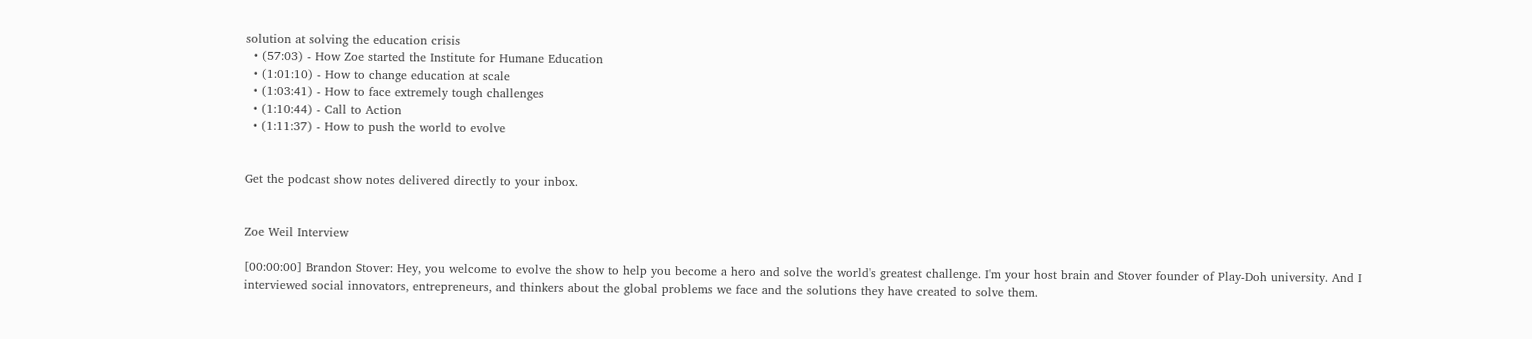solution at solving the education crisis
  • (57:03) - How Zoe started the Institute for Humane Education
  • (1:01:10) - How to change education at scale
  • (1:03:41) - How to face extremely tough challenges
  • (1:10:44) - Call to Action
  • (1:11:37) - How to push the world to evolve


Get the podcast show notes delivered directly to your inbox.


Zoe Weil Interview

[00:00:00] Brandon Stover: Hey, you welcome to evolve the show to help you become a hero and solve the world's greatest challenge. I'm your host brain and Stover founder of Play-Doh university. And I interviewed social innovators, entrepreneurs, and thinkers about the global problems we face and the solutions they have created to solve them.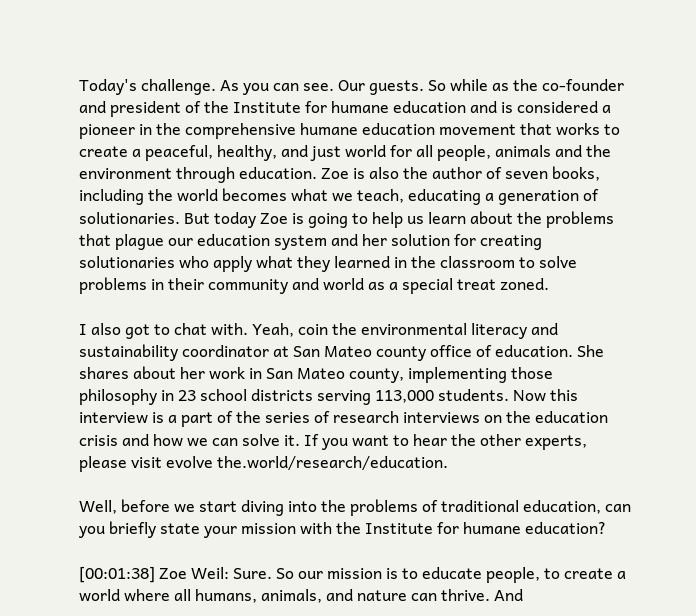Today's challenge. As you can see. Our guests. So while as the co-founder and president of the Institute for humane education and is considered a pioneer in the comprehensive humane education movement that works to create a peaceful, healthy, and just world for all people, animals and the environment through education. Zoe is also the author of seven books, including the world becomes what we teach, educating a generation of solutionaries. But today Zoe is going to help us learn about the problems that plague our education system and her solution for creating solutionaries who apply what they learned in the classroom to solve problems in their community and world as a special treat zoned.

I also got to chat with. Yeah, coin the environmental literacy and sustainability coordinator at San Mateo county office of education. She shares about her work in San Mateo county, implementing those philosophy in 23 school districts serving 113,000 students. Now this interview is a part of the series of research interviews on the education crisis and how we can solve it. If you want to hear the other experts, please visit evolve the.world/research/education.

Well, before we start diving into the problems of traditional education, can you briefly state your mission with the Institute for humane education?

[00:01:38] Zoe Weil: Sure. So our mission is to educate people, to create a world where all humans, animals, and nature can thrive. And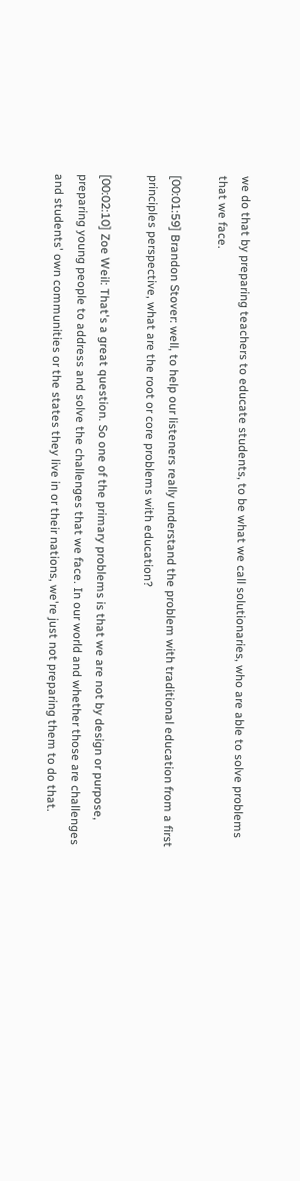we do that by preparing teachers to educate students, to be what we call solutionaries, who are able to solve problems that we face.

[00:01:59] Brandon Stover: well, to help our listeners really understand the problem with traditional education from a first principles perspective, what are the root or core problems with education?

[00:02:10] Zoe Weil: That's a great question. So one of the primary problems is that we are not by design or purpose, preparing young people to address and solve the challenges that we face. In our world and whether those are challenges and students' own communities or the states they live in or their nations, we're just not preparing them to do that.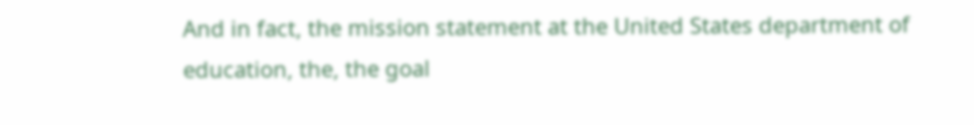And in fact, the mission statement at the United States department of education, the, the goal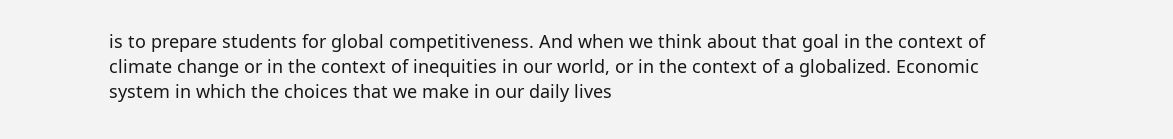is to prepare students for global competitiveness. And when we think about that goal in the context of climate change or in the context of inequities in our world, or in the context of a globalized. Economic system in which the choices that we make in our daily lives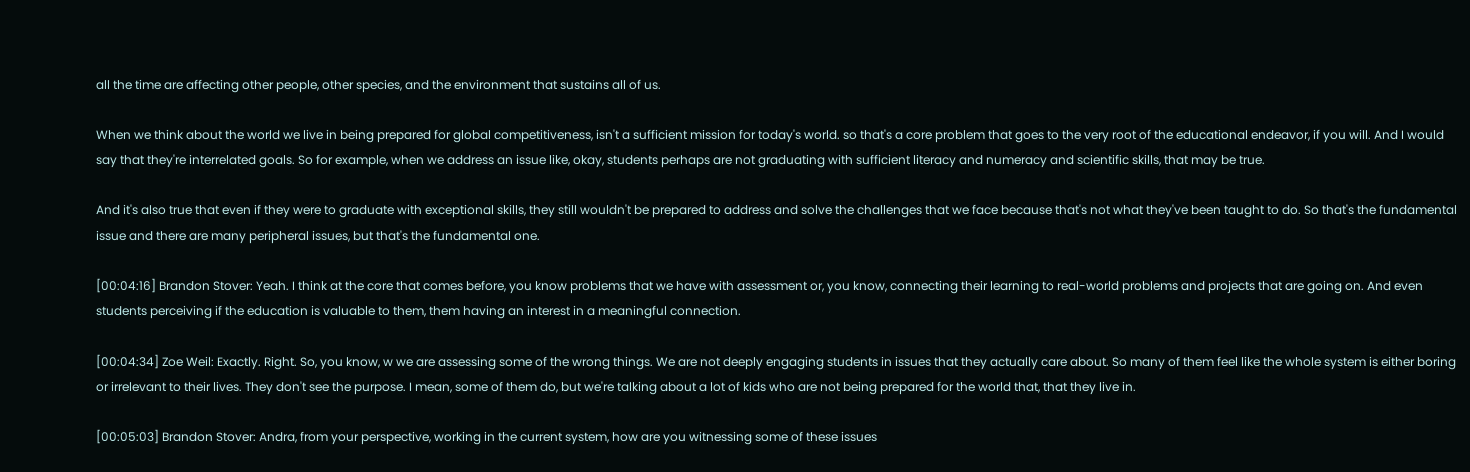all the time are affecting other people, other species, and the environment that sustains all of us.

When we think about the world we live in being prepared for global competitiveness, isn't a sufficient mission for today's world. so that's a core problem that goes to the very root of the educational endeavor, if you will. And I would say that they're interrelated goals. So for example, when we address an issue like, okay, students perhaps are not graduating with sufficient literacy and numeracy and scientific skills, that may be true.

And it's also true that even if they were to graduate with exceptional skills, they still wouldn't be prepared to address and solve the challenges that we face because that's not what they've been taught to do. So that's the fundamental issue and there are many peripheral issues, but that's the fundamental one.

[00:04:16] Brandon Stover: Yeah. I think at the core that comes before, you know problems that we have with assessment or, you know, connecting their learning to real-world problems and projects that are going on. And even students perceiving if the education is valuable to them, them having an interest in a meaningful connection.

[00:04:34] Zoe Weil: Exactly. Right. So, you know, w we are assessing some of the wrong things. We are not deeply engaging students in issues that they actually care about. So many of them feel like the whole system is either boring or irrelevant to their lives. They don't see the purpose. I mean, some of them do, but we're talking about a lot of kids who are not being prepared for the world that, that they live in.

[00:05:03] Brandon Stover: Andra, from your perspective, working in the current system, how are you witnessing some of these issues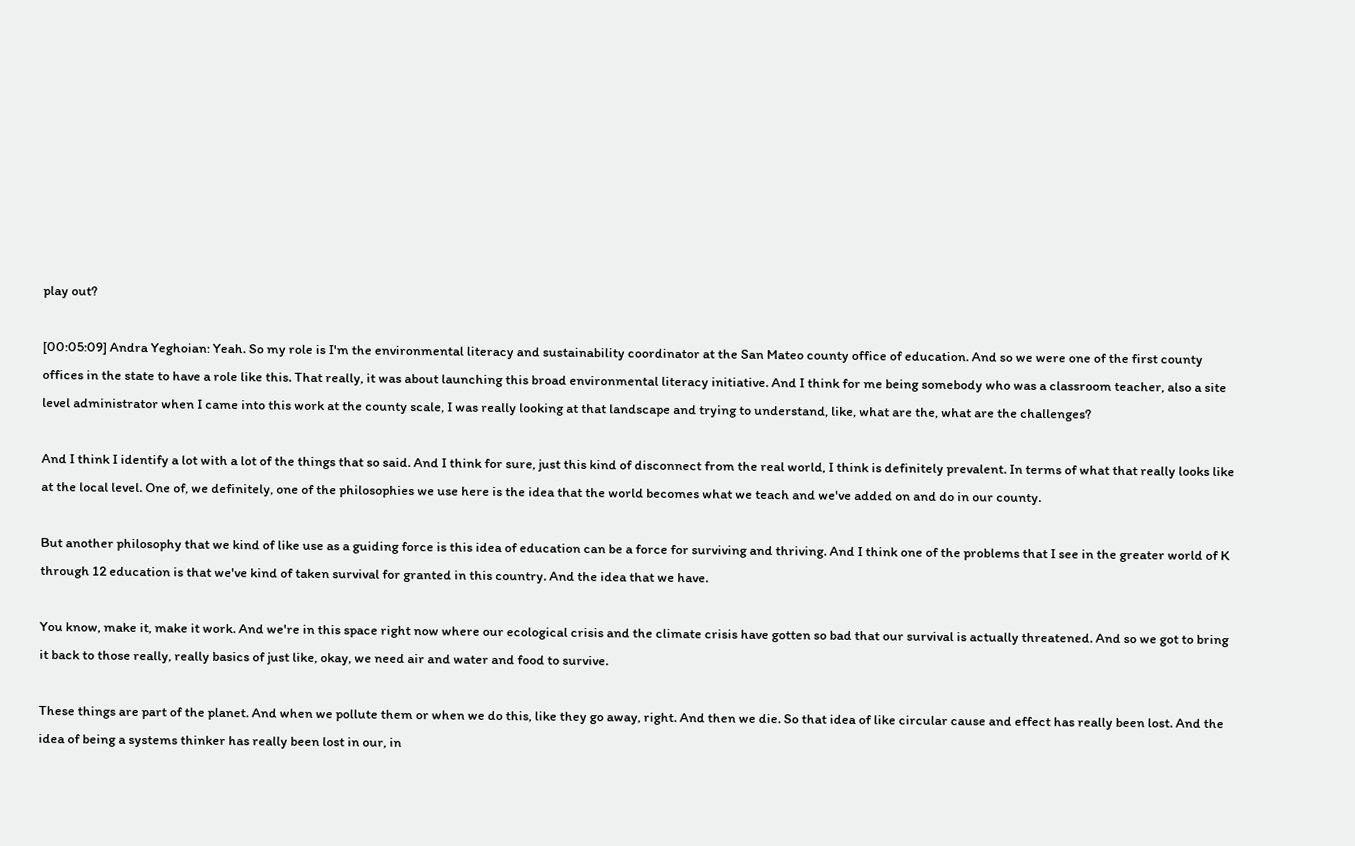play out?

[00:05:09] Andra Yeghoian: Yeah. So my role is I'm the environmental literacy and sustainability coordinator at the San Mateo county office of education. And so we were one of the first county offices in the state to have a role like this. That really, it was about launching this broad environmental literacy initiative. And I think for me being somebody who was a classroom teacher, also a site level administrator when I came into this work at the county scale, I was really looking at that landscape and trying to understand, like, what are the, what are the challenges?

And I think I identify a lot with a lot of the things that so said. And I think for sure, just this kind of disconnect from the real world, I think is definitely prevalent. In terms of what that really looks like at the local level. One of, we definitely, one of the philosophies we use here is the idea that the world becomes what we teach and we've added on and do in our county.

But another philosophy that we kind of like use as a guiding force is this idea of education can be a force for surviving and thriving. And I think one of the problems that I see in the greater world of K through 12 education is that we've kind of taken survival for granted in this country. And the idea that we have.

You know, make it, make it work. And we're in this space right now where our ecological crisis and the climate crisis have gotten so bad that our survival is actually threatened. And so we got to bring it back to those really, really basics of just like, okay, we need air and water and food to survive.

These things are part of the planet. And when we pollute them or when we do this, like they go away, right. And then we die. So that idea of like circular cause and effect has really been lost. And the idea of being a systems thinker has really been lost in our, in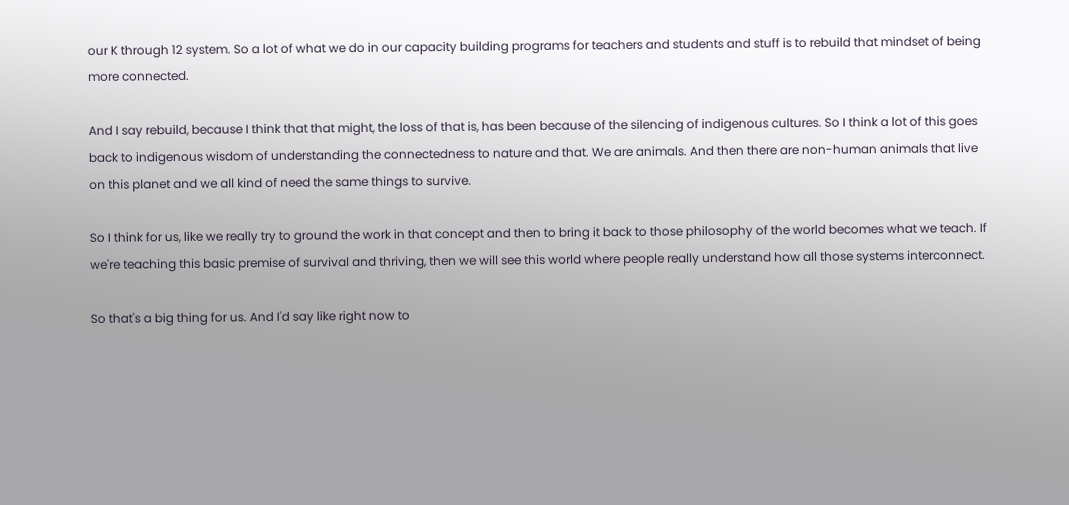our K through 12 system. So a lot of what we do in our capacity building programs for teachers and students and stuff is to rebuild that mindset of being more connected.

And I say rebuild, because I think that that might, the loss of that is, has been because of the silencing of indigenous cultures. So I think a lot of this goes back to indigenous wisdom of understanding the connectedness to nature and that. We are animals. And then there are non-human animals that live on this planet and we all kind of need the same things to survive.

So I think for us, like we really try to ground the work in that concept and then to bring it back to those philosophy of the world becomes what we teach. If we're teaching this basic premise of survival and thriving, then we will see this world where people really understand how all those systems interconnect.

So that's a big thing for us. And I'd say like right now to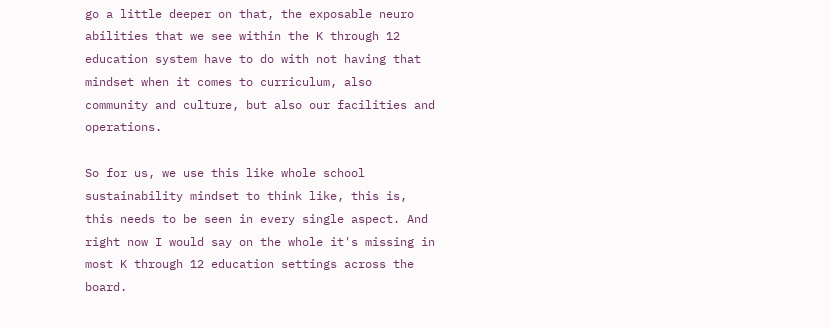go a little deeper on that, the exposable neuro abilities that we see within the K through 12 education system have to do with not having that mindset when it comes to curriculum, also community and culture, but also our facilities and operations.

So for us, we use this like whole school sustainability mindset to think like, this is, this needs to be seen in every single aspect. And right now I would say on the whole it's missing in most K through 12 education settings across the board.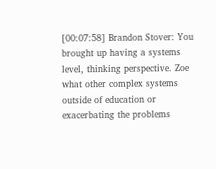[00:07:58] Brandon Stover: You brought up having a systems level, thinking perspective. Zoe what other complex systems outside of education or exacerbating the problems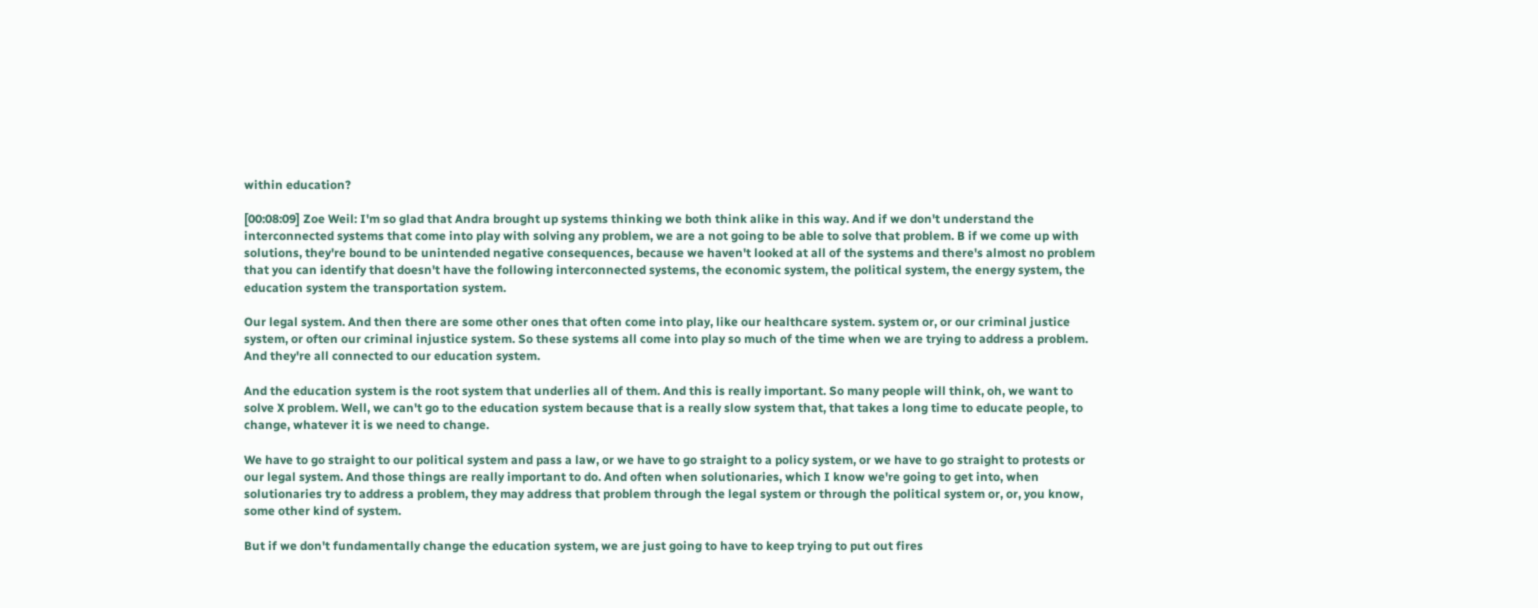within education?

[00:08:09] Zoe Weil: I'm so glad that Andra brought up systems thinking we both think alike in this way. And if we don't understand the interconnected systems that come into play with solving any problem, we are a not going to be able to solve that problem. B if we come up with solutions, they're bound to be unintended negative consequences, because we haven't looked at all of the systems and there's almost no problem that you can identify that doesn't have the following interconnected systems, the economic system, the political system, the energy system, the education system the transportation system.

Our legal system. And then there are some other ones that often come into play, like our healthcare system. system or, or our criminal justice system, or often our criminal injustice system. So these systems all come into play so much of the time when we are trying to address a problem. And they're all connected to our education system.

And the education system is the root system that underlies all of them. And this is really important. So many people will think, oh, we want to solve X problem. Well, we can't go to the education system because that is a really slow system that, that takes a long time to educate people, to change, whatever it is we need to change.

We have to go straight to our political system and pass a law, or we have to go straight to a policy system, or we have to go straight to protests or our legal system. And those things are really important to do. And often when solutionaries, which I know we're going to get into, when solutionaries try to address a problem, they may address that problem through the legal system or through the political system or, or, you know, some other kind of system.

But if we don't fundamentally change the education system, we are just going to have to keep trying to put out fires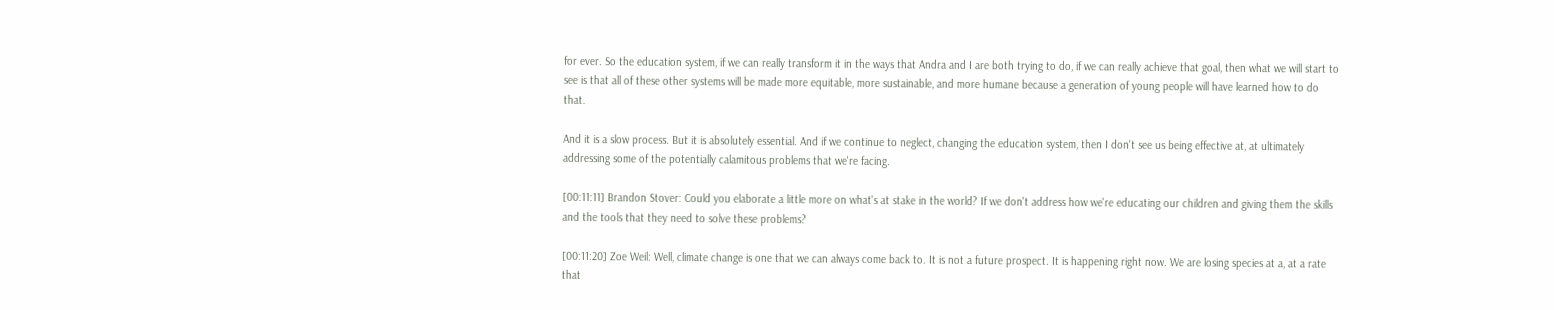for ever. So the education system, if we can really transform it in the ways that Andra and I are both trying to do, if we can really achieve that goal, then what we will start to see is that all of these other systems will be made more equitable, more sustainable, and more humane because a generation of young people will have learned how to do that.

And it is a slow process. But it is absolutely essential. And if we continue to neglect, changing the education system, then I don't see us being effective at, at ultimately addressing some of the potentially calamitous problems that we're facing.

[00:11:11] Brandon Stover: Could you elaborate a little more on what's at stake in the world? If we don't address how we're educating our children and giving them the skills and the tools that they need to solve these problems?

[00:11:20] Zoe Weil: Well, climate change is one that we can always come back to. It is not a future prospect. It is happening right now. We are losing species at a, at a rate that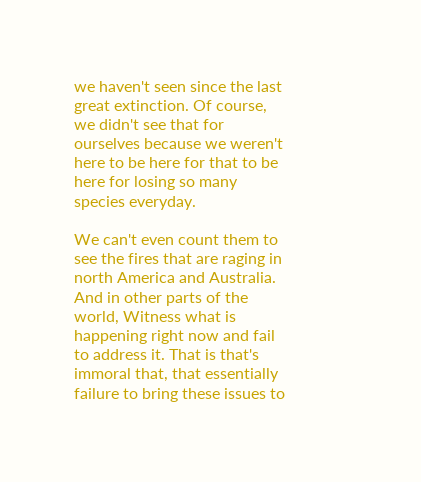we haven't seen since the last great extinction. Of course, we didn't see that for ourselves because we weren't here to be here for that to be here for losing so many species everyday.

We can't even count them to see the fires that are raging in north America and Australia. And in other parts of the world, Witness what is happening right now and fail to address it. That is that's immoral that, that essentially failure to bring these issues to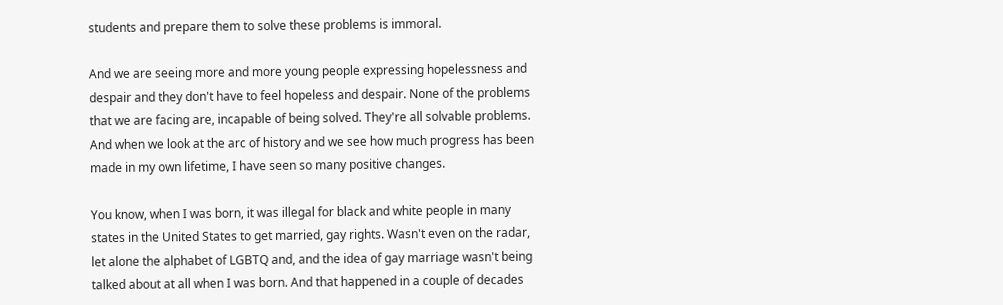students and prepare them to solve these problems is immoral.

And we are seeing more and more young people expressing hopelessness and despair and they don't have to feel hopeless and despair. None of the problems that we are facing are, incapable of being solved. They're all solvable problems. And when we look at the arc of history and we see how much progress has been made in my own lifetime, I have seen so many positive changes.

You know, when I was born, it was illegal for black and white people in many states in the United States to get married, gay rights. Wasn't even on the radar, let alone the alphabet of LGBTQ and, and the idea of gay marriage wasn't being talked about at all when I was born. And that happened in a couple of decades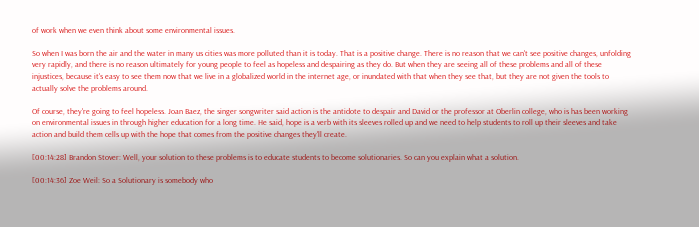of work when we even think about some environmental issues.

So when I was born the air and the water in many us cities was more polluted than it is today. That is a positive change. There is no reason that we can't see positive changes, unfolding very rapidly, and there is no reason ultimately for young people to feel as hopeless and despairing as they do. But when they are seeing all of these problems and all of these injustices, because it's easy to see them now that we live in a globalized world in the internet age, or inundated with that when they see that, but they are not given the tools to actually solve the problems around.

Of course, they're going to feel hopeless. Joan Baez, the singer songwriter said action is the antidote to despair and David or the professor at Oberlin college, who is has been working on environmental issues in through higher education for a long time. He said, hope is a verb with its sleeves rolled up and we need to help students to roll up their sleeves and take action and build them cells up with the hope that comes from the positive changes they'll create.

[00:14:28] Brandon Stover: Well, your solution to these problems is to educate students to become solutionaries. So can you explain what a solution.

[00:14:36] Zoe Weil: So a Solutionary is somebody who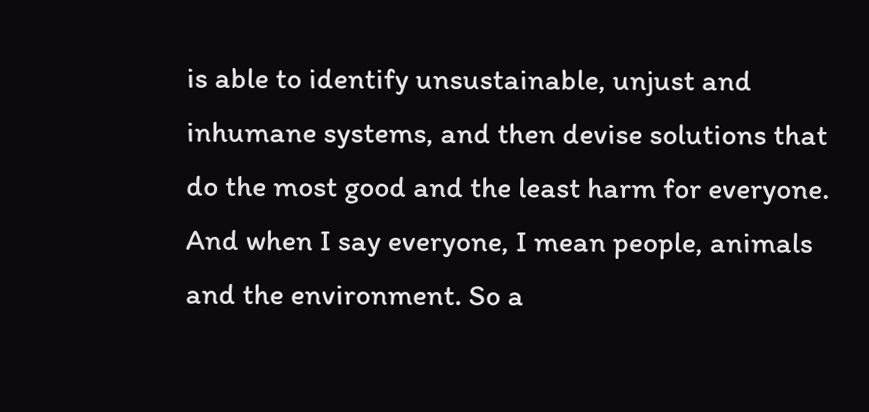is able to identify unsustainable, unjust and inhumane systems, and then devise solutions that do the most good and the least harm for everyone. And when I say everyone, I mean people, animals and the environment. So a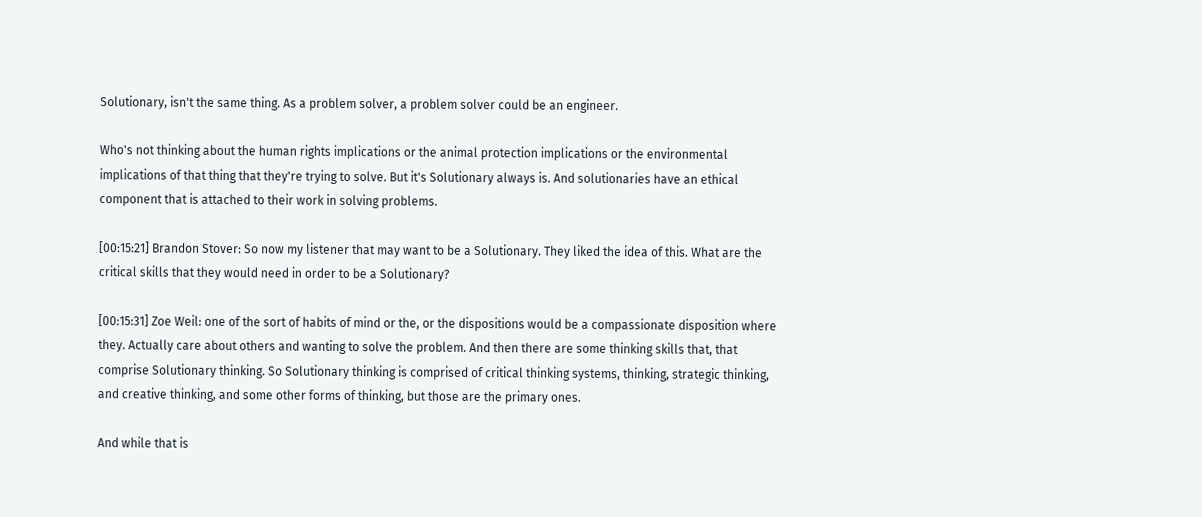Solutionary, isn't the same thing. As a problem solver, a problem solver could be an engineer.

Who's not thinking about the human rights implications or the animal protection implications or the environmental implications of that thing that they're trying to solve. But it's Solutionary always is. And solutionaries have an ethical component that is attached to their work in solving problems.

[00:15:21] Brandon Stover: So now my listener that may want to be a Solutionary. They liked the idea of this. What are the critical skills that they would need in order to be a Solutionary?

[00:15:31] Zoe Weil: one of the sort of habits of mind or the, or the dispositions would be a compassionate disposition where they. Actually care about others and wanting to solve the problem. And then there are some thinking skills that, that comprise Solutionary thinking. So Solutionary thinking is comprised of critical thinking systems, thinking, strategic thinking, and creative thinking, and some other forms of thinking, but those are the primary ones.

And while that is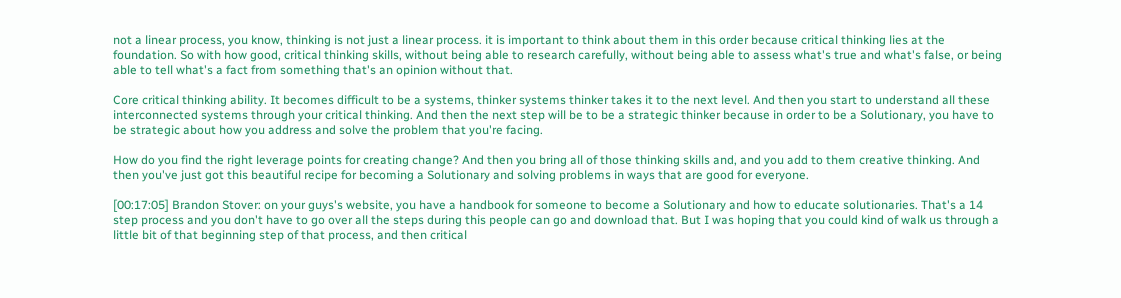not a linear process, you know, thinking is not just a linear process. it is important to think about them in this order because critical thinking lies at the foundation. So with how good, critical thinking skills, without being able to research carefully, without being able to assess what's true and what's false, or being able to tell what's a fact from something that's an opinion without that.

Core critical thinking ability. It becomes difficult to be a systems, thinker systems thinker takes it to the next level. And then you start to understand all these interconnected systems through your critical thinking. And then the next step will be to be a strategic thinker because in order to be a Solutionary, you have to be strategic about how you address and solve the problem that you're facing.

How do you find the right leverage points for creating change? And then you bring all of those thinking skills and, and you add to them creative thinking. And then you've just got this beautiful recipe for becoming a Solutionary and solving problems in ways that are good for everyone.

[00:17:05] Brandon Stover: on your guys's website, you have a handbook for someone to become a Solutionary and how to educate solutionaries. That's a 14 step process and you don't have to go over all the steps during this people can go and download that. But I was hoping that you could kind of walk us through a little bit of that beginning step of that process, and then critical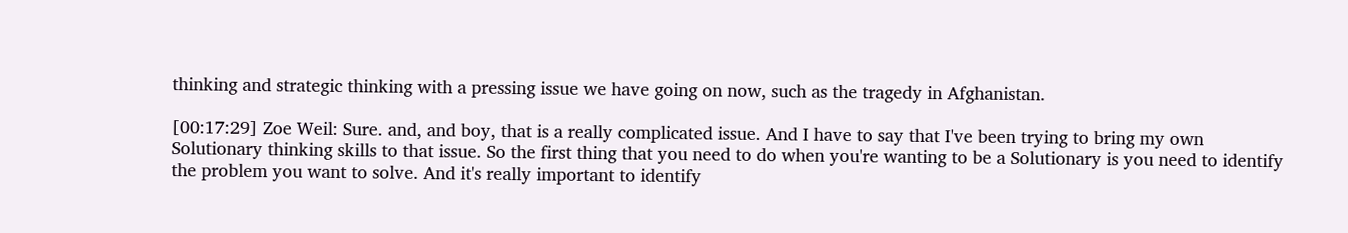thinking and strategic thinking with a pressing issue we have going on now, such as the tragedy in Afghanistan.

[00:17:29] Zoe Weil: Sure. and, and boy, that is a really complicated issue. And I have to say that I've been trying to bring my own Solutionary thinking skills to that issue. So the first thing that you need to do when you're wanting to be a Solutionary is you need to identify the problem you want to solve. And it's really important to identify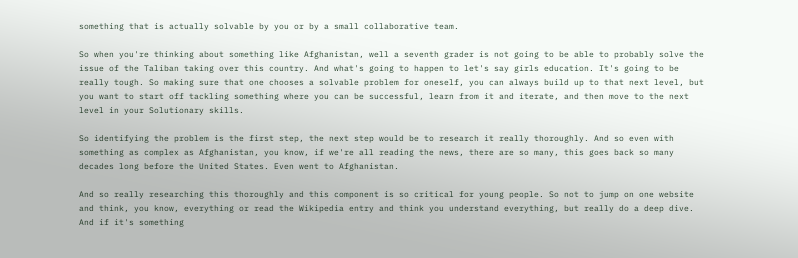something that is actually solvable by you or by a small collaborative team.

So when you're thinking about something like Afghanistan, well a seventh grader is not going to be able to probably solve the issue of the Taliban taking over this country. And what's going to happen to let's say girls education. It's going to be really tough. So making sure that one chooses a solvable problem for oneself, you can always build up to that next level, but you want to start off tackling something where you can be successful, learn from it and iterate, and then move to the next level in your Solutionary skills.

So identifying the problem is the first step, the next step would be to research it really thoroughly. And so even with something as complex as Afghanistan, you know, if we're all reading the news, there are so many, this goes back so many decades long before the United States. Even went to Afghanistan.

And so really researching this thoroughly and this component is so critical for young people. So not to jump on one website and think, you know, everything or read the Wikipedia entry and think you understand everything, but really do a deep dive. And if it's something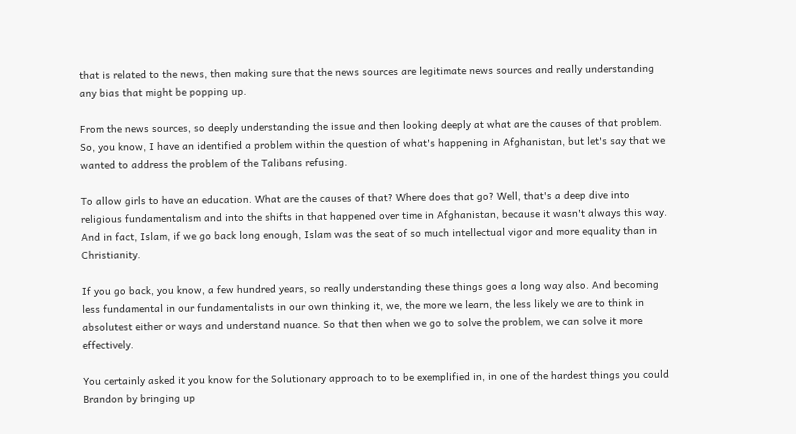that is related to the news, then making sure that the news sources are legitimate news sources and really understanding any bias that might be popping up.

From the news sources, so deeply understanding the issue and then looking deeply at what are the causes of that problem. So, you know, I have an identified a problem within the question of what's happening in Afghanistan, but let's say that we wanted to address the problem of the Talibans refusing.

To allow girls to have an education. What are the causes of that? Where does that go? Well, that's a deep dive into religious fundamentalism and into the shifts in that happened over time in Afghanistan, because it wasn't always this way. And in fact, Islam, if we go back long enough, Islam was the seat of so much intellectual vigor and more equality than in Christianity.

If you go back, you know, a few hundred years, so really understanding these things goes a long way also. And becoming less fundamental in our fundamentalists in our own thinking it, we, the more we learn, the less likely we are to think in absolutest either or ways and understand nuance. So that then when we go to solve the problem, we can solve it more effectively.

You certainly asked it you know for the Solutionary approach to to be exemplified in, in one of the hardest things you could Brandon by bringing up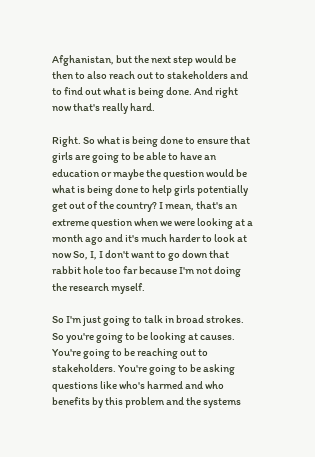Afghanistan, but the next step would be then to also reach out to stakeholders and to find out what is being done. And right now that's really hard.

Right. So what is being done to ensure that girls are going to be able to have an education or maybe the question would be what is being done to help girls potentially get out of the country? I mean, that's an extreme question when we were looking at a month ago and it's much harder to look at now So, I, I don't want to go down that rabbit hole too far because I'm not doing the research myself.

So I'm just going to talk in broad strokes. So you're going to be looking at causes. You're going to be reaching out to stakeholders. You're going to be asking questions like who's harmed and who benefits by this problem and the systems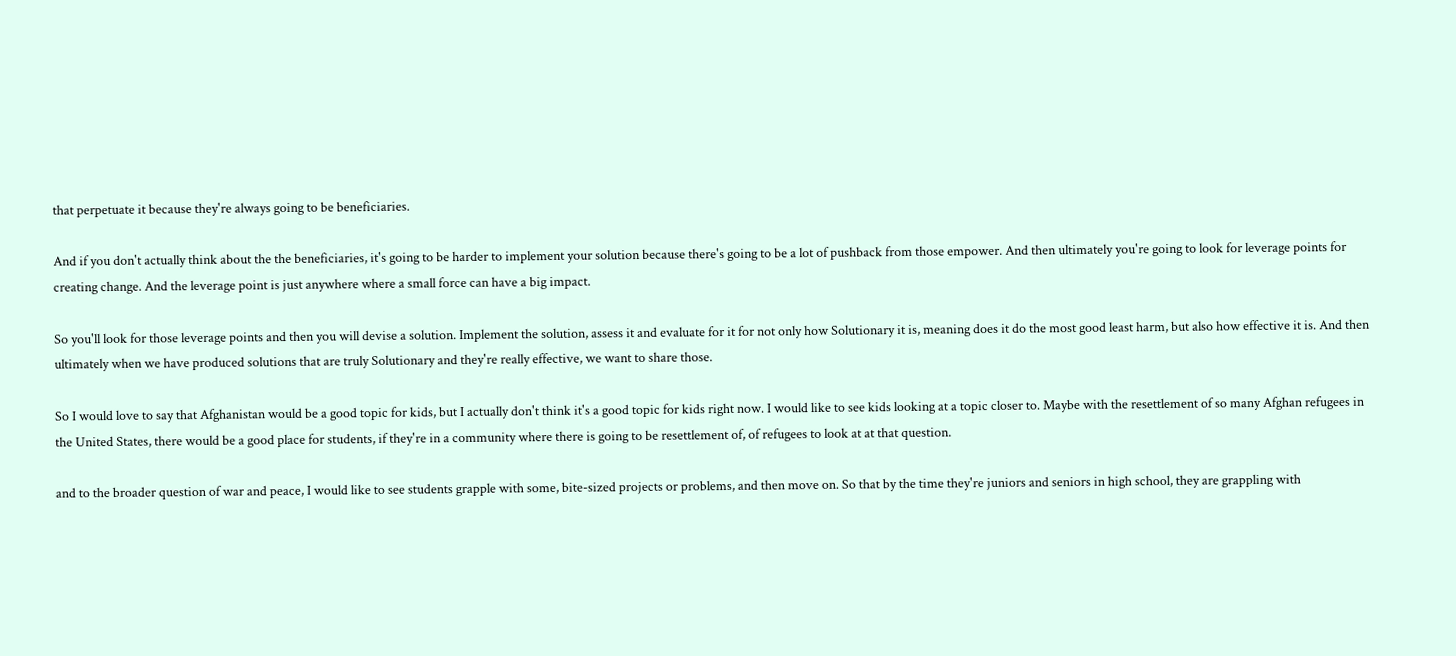that perpetuate it because they're always going to be beneficiaries.

And if you don't actually think about the the beneficiaries, it's going to be harder to implement your solution because there's going to be a lot of pushback from those empower. And then ultimately you're going to look for leverage points for creating change. And the leverage point is just anywhere where a small force can have a big impact.

So you'll look for those leverage points and then you will devise a solution. Implement the solution, assess it and evaluate for it for not only how Solutionary it is, meaning does it do the most good least harm, but also how effective it is. And then ultimately when we have produced solutions that are truly Solutionary and they're really effective, we want to share those.

So I would love to say that Afghanistan would be a good topic for kids, but I actually don't think it's a good topic for kids right now. I would like to see kids looking at a topic closer to. Maybe with the resettlement of so many Afghan refugees in the United States, there would be a good place for students, if they're in a community where there is going to be resettlement of, of refugees to look at at that question.

and to the broader question of war and peace, I would like to see students grapple with some, bite-sized projects or problems, and then move on. So that by the time they're juniors and seniors in high school, they are grappling with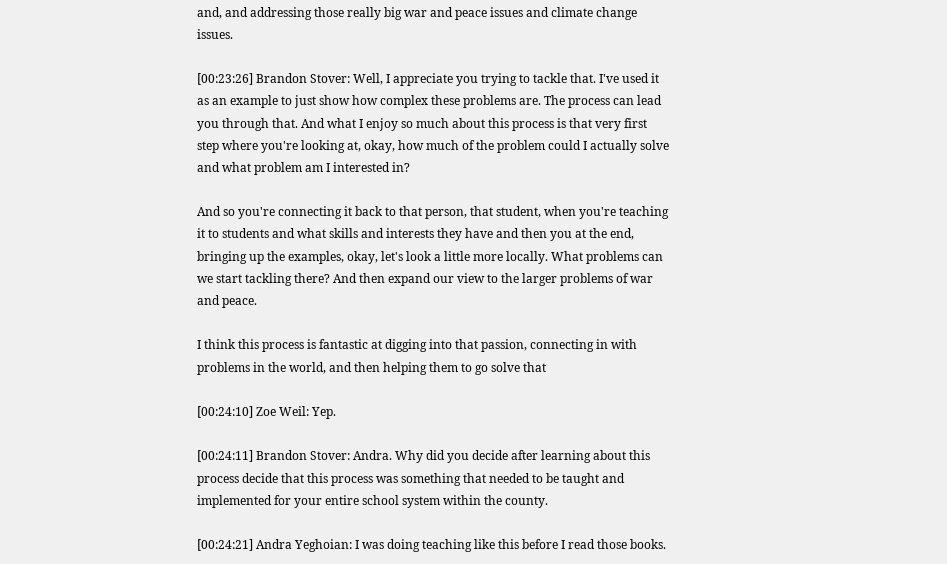and, and addressing those really big war and peace issues and climate change issues.

[00:23:26] Brandon Stover: Well, I appreciate you trying to tackle that. I've used it as an example to just show how complex these problems are. The process can lead you through that. And what I enjoy so much about this process is that very first step where you're looking at, okay, how much of the problem could I actually solve and what problem am I interested in?

And so you're connecting it back to that person, that student, when you're teaching it to students and what skills and interests they have and then you at the end, bringing up the examples, okay, let's look a little more locally. What problems can we start tackling there? And then expand our view to the larger problems of war and peace.

I think this process is fantastic at digging into that passion, connecting in with problems in the world, and then helping them to go solve that

[00:24:10] Zoe Weil: Yep.

[00:24:11] Brandon Stover: Andra. Why did you decide after learning about this process decide that this process was something that needed to be taught and implemented for your entire school system within the county.

[00:24:21] Andra Yeghoian: I was doing teaching like this before I read those books.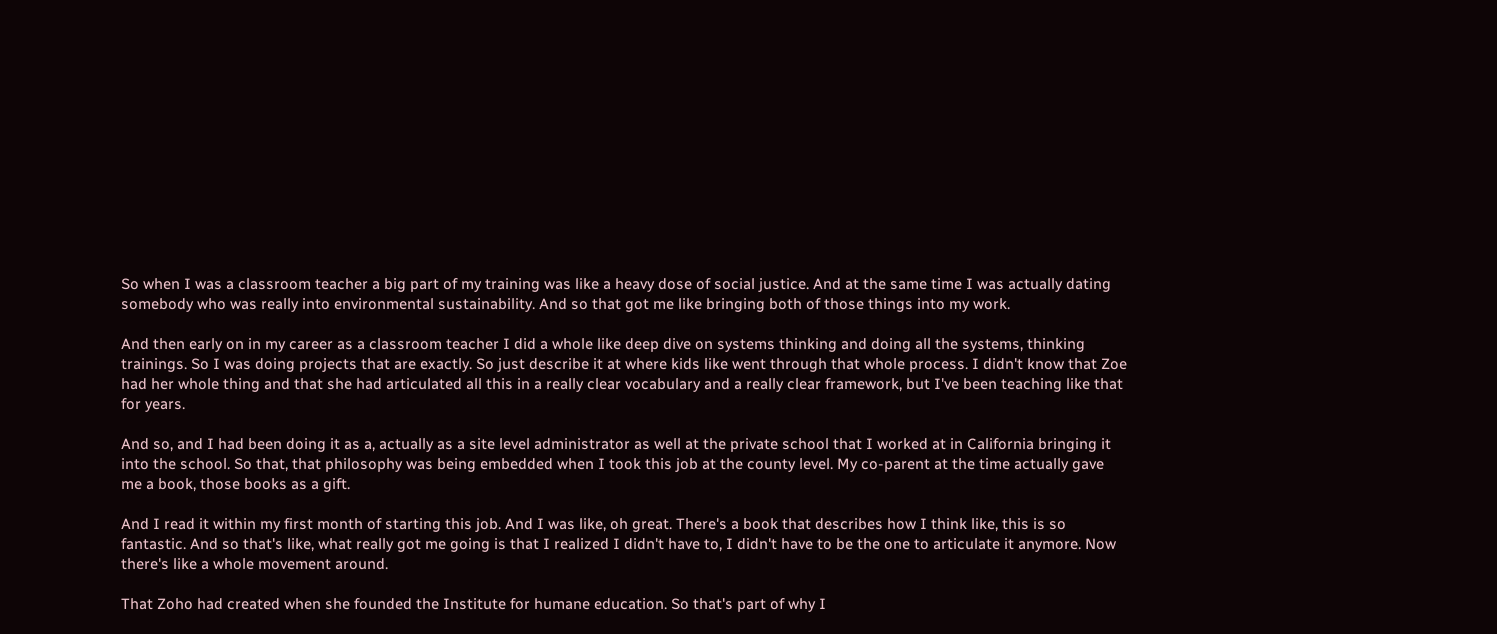So when I was a classroom teacher a big part of my training was like a heavy dose of social justice. And at the same time I was actually dating somebody who was really into environmental sustainability. And so that got me like bringing both of those things into my work.

And then early on in my career as a classroom teacher I did a whole like deep dive on systems thinking and doing all the systems, thinking trainings. So I was doing projects that are exactly. So just describe it at where kids like went through that whole process. I didn't know that Zoe had her whole thing and that she had articulated all this in a really clear vocabulary and a really clear framework, but I've been teaching like that for years.

And so, and I had been doing it as a, actually as a site level administrator as well at the private school that I worked at in California bringing it into the school. So that, that philosophy was being embedded when I took this job at the county level. My co-parent at the time actually gave me a book, those books as a gift.

And I read it within my first month of starting this job. And I was like, oh great. There's a book that describes how I think like, this is so fantastic. And so that's like, what really got me going is that I realized I didn't have to, I didn't have to be the one to articulate it anymore. Now there's like a whole movement around.

That Zoho had created when she founded the Institute for humane education. So that's part of why I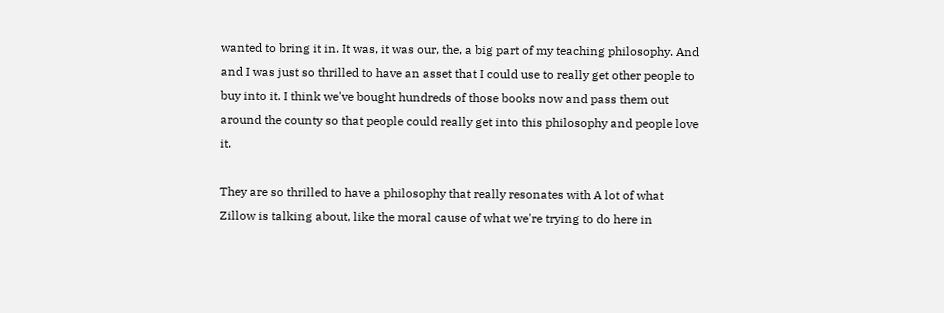wanted to bring it in. It was, it was our, the, a big part of my teaching philosophy. And and I was just so thrilled to have an asset that I could use to really get other people to buy into it. I think we've bought hundreds of those books now and pass them out around the county so that people could really get into this philosophy and people love it.

They are so thrilled to have a philosophy that really resonates with A lot of what Zillow is talking about, like the moral cause of what we're trying to do here in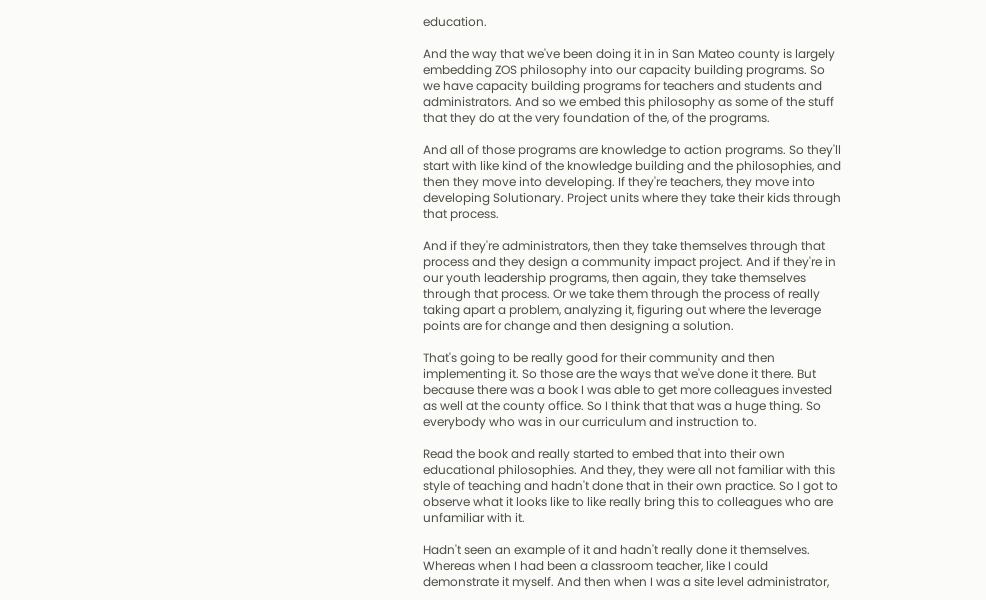education.

And the way that we've been doing it in in San Mateo county is largely embedding ZOS philosophy into our capacity building programs. So we have capacity building programs for teachers and students and administrators. And so we embed this philosophy as some of the stuff that they do at the very foundation of the, of the programs.

And all of those programs are knowledge to action programs. So they'll start with like kind of the knowledge building and the philosophies, and then they move into developing. If they're teachers, they move into developing Solutionary. Project units where they take their kids through that process.

And if they're administrators, then they take themselves through that process and they design a community impact project. And if they're in our youth leadership programs, then again, they take themselves through that process. Or we take them through the process of really taking apart a problem, analyzing it, figuring out where the leverage points are for change and then designing a solution.

That's going to be really good for their community and then implementing it. So those are the ways that we've done it there. But because there was a book I was able to get more colleagues invested as well at the county office. So I think that that was a huge thing. So everybody who was in our curriculum and instruction to.

Read the book and really started to embed that into their own educational philosophies. And they, they were all not familiar with this style of teaching and hadn't done that in their own practice. So I got to observe what it looks like to like really bring this to colleagues who are unfamiliar with it.

Hadn't seen an example of it and hadn't really done it themselves. Whereas when I had been a classroom teacher, like I could demonstrate it myself. And then when I was a site level administrator,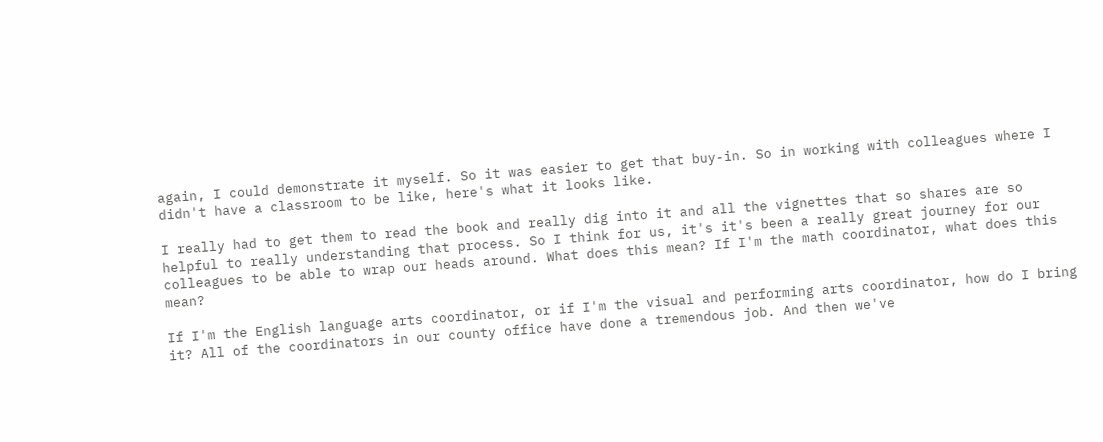again, I could demonstrate it myself. So it was easier to get that buy-in. So in working with colleagues where I didn't have a classroom to be like, here's what it looks like.

I really had to get them to read the book and really dig into it and all the vignettes that so shares are so helpful to really understanding that process. So I think for us, it's it's been a really great journey for our colleagues to be able to wrap our heads around. What does this mean? If I'm the math coordinator, what does this mean?

If I'm the English language arts coordinator, or if I'm the visual and performing arts coordinator, how do I bring it? All of the coordinators in our county office have done a tremendous job. And then we've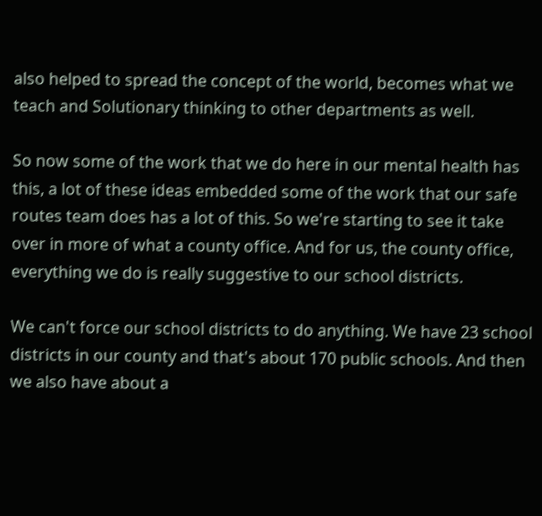also helped to spread the concept of the world, becomes what we teach and Solutionary thinking to other departments as well.

So now some of the work that we do here in our mental health has this, a lot of these ideas embedded some of the work that our safe routes team does has a lot of this. So we're starting to see it take over in more of what a county office. And for us, the county office, everything we do is really suggestive to our school districts.

We can't force our school districts to do anything. We have 23 school districts in our county and that's about 170 public schools. And then we also have about a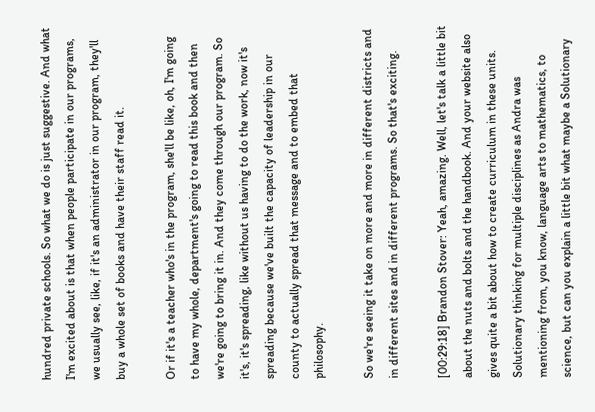hundred private schools. So what we do is just suggestive. And what I'm excited about is that when people participate in our programs, we usually see, like, if it's an administrator in our program, they'll buy a whole set of books and have their staff read it.

Or if it's a teacher who's in the program, she'll be like, oh, I'm going to have my whole, department's going to read this book and then we're going to bring it in. And they come through our program. So it's, it's spreading, like without us having to do the work, now it's spreading because we've built the capacity of leadership in our county to actually spread that message and to embed that philosophy.

So we're seeing it take on more and more in different districts and in different sites and in different programs. So that's exciting.

[00:29:18] Brandon Stover: Yeah, amazing. Well, let's talk a little bit about the nuts and bolts and the handbook. And your website also gives quite a bit about how to create curriculum in these units. Solutionary thinking for multiple disciplines as Andra was mentioning from, you know, language arts to mathematics, to science, but can you explain a little bit what maybe a Solutionary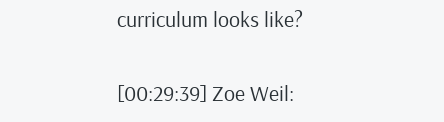curriculum looks like?

[00:29:39] Zoe Weil: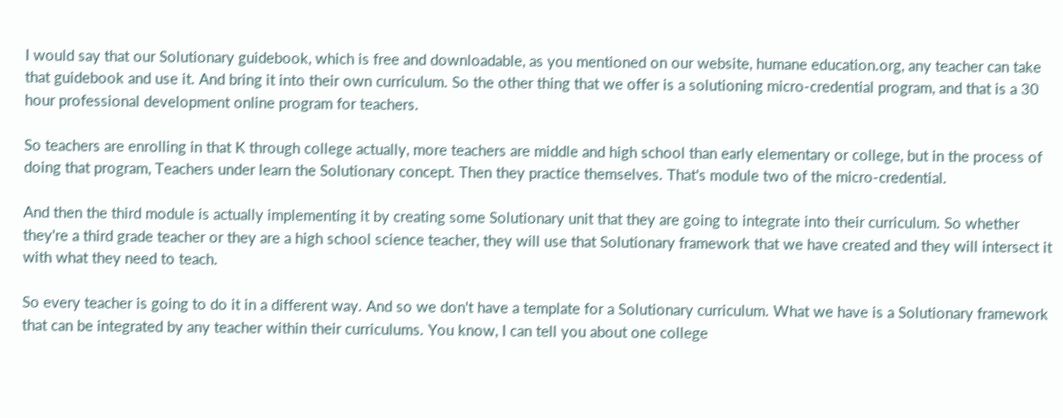I would say that our Solutionary guidebook, which is free and downloadable, as you mentioned on our website, humane education.org, any teacher can take that guidebook and use it. And bring it into their own curriculum. So the other thing that we offer is a solutioning micro-credential program, and that is a 30 hour professional development online program for teachers.

So teachers are enrolling in that K through college actually, more teachers are middle and high school than early elementary or college, but in the process of doing that program, Teachers under learn the Solutionary concept. Then they practice themselves. That's module two of the micro-credential.

And then the third module is actually implementing it by creating some Solutionary unit that they are going to integrate into their curriculum. So whether they're a third grade teacher or they are a high school science teacher, they will use that Solutionary framework that we have created and they will intersect it with what they need to teach.

So every teacher is going to do it in a different way. And so we don't have a template for a Solutionary curriculum. What we have is a Solutionary framework that can be integrated by any teacher within their curriculums. You know, I can tell you about one college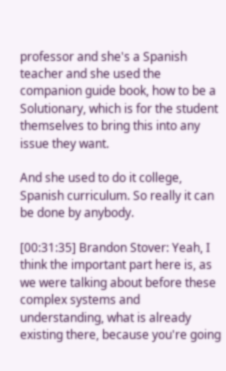professor and she's a Spanish teacher and she used the companion guide book, how to be a Solutionary, which is for the student themselves to bring this into any issue they want.

And she used to do it college, Spanish curriculum. So really it can be done by anybody.

[00:31:35] Brandon Stover: Yeah, I think the important part here is, as we were talking about before these complex systems and understanding, what is already existing there, because you're going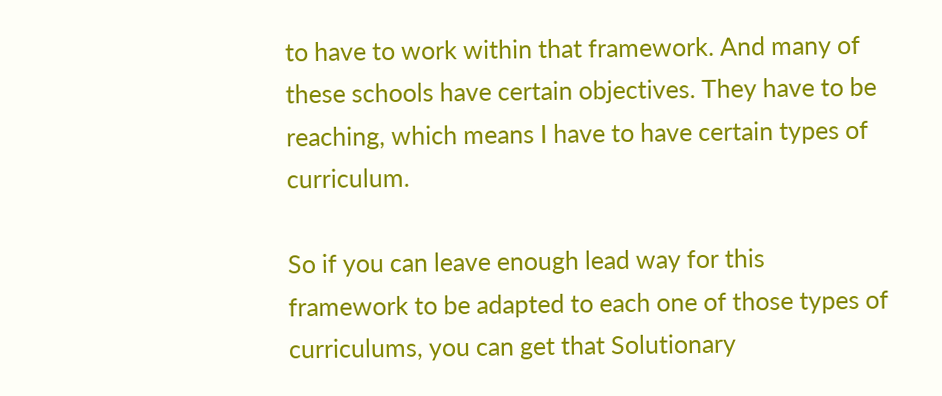to have to work within that framework. And many of these schools have certain objectives. They have to be reaching, which means I have to have certain types of curriculum.

So if you can leave enough lead way for this framework to be adapted to each one of those types of curriculums, you can get that Solutionary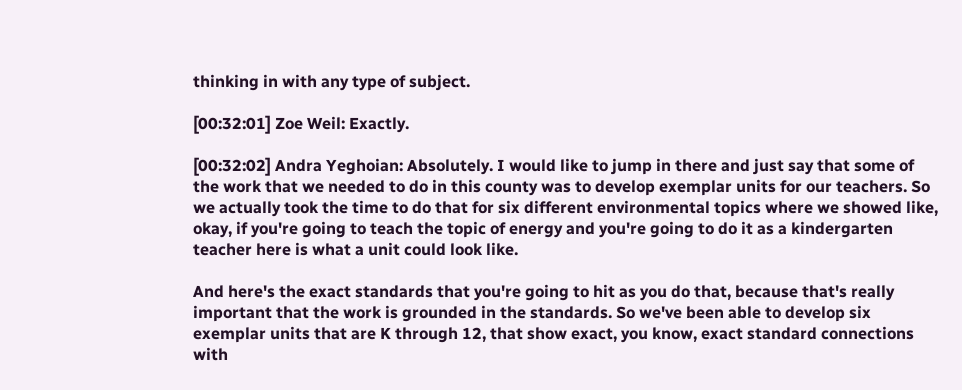thinking in with any type of subject.

[00:32:01] Zoe Weil: Exactly.

[00:32:02] Andra Yeghoian: Absolutely. I would like to jump in there and just say that some of the work that we needed to do in this county was to develop exemplar units for our teachers. So we actually took the time to do that for six different environmental topics where we showed like, okay, if you're going to teach the topic of energy and you're going to do it as a kindergarten teacher here is what a unit could look like.

And here's the exact standards that you're going to hit as you do that, because that's really important that the work is grounded in the standards. So we've been able to develop six exemplar units that are K through 12, that show exact, you know, exact standard connections with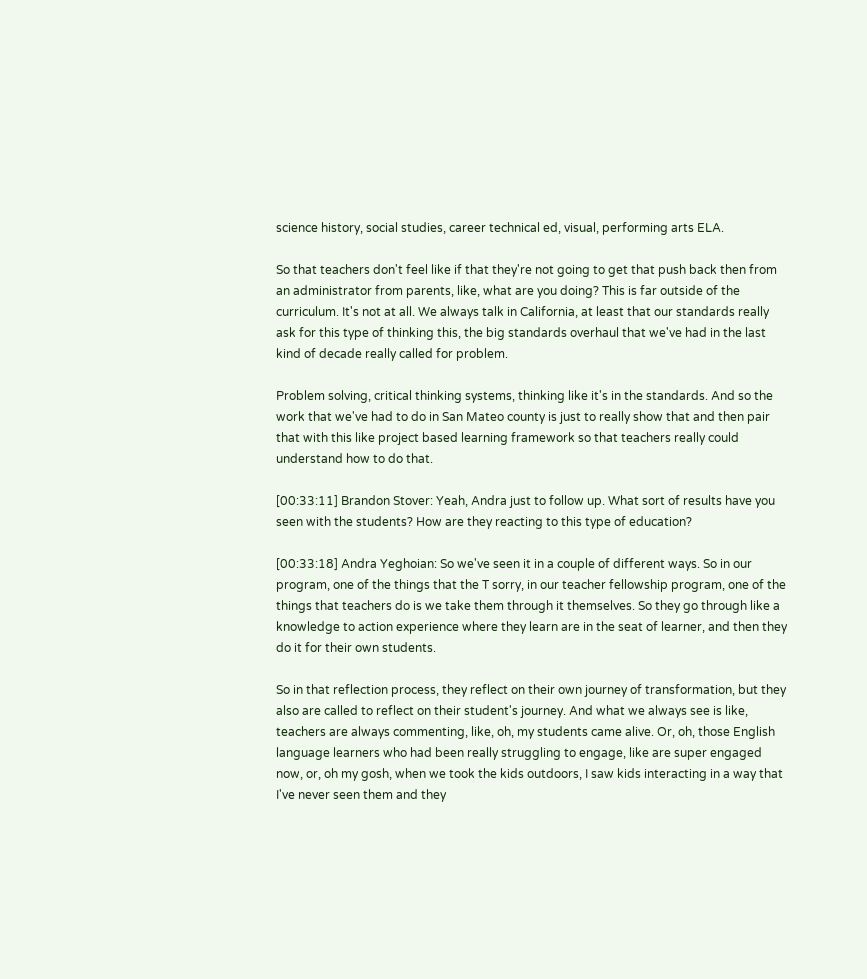science history, social studies, career technical ed, visual, performing arts ELA.

So that teachers don't feel like if that they're not going to get that push back then from an administrator from parents, like, what are you doing? This is far outside of the curriculum. It's not at all. We always talk in California, at least that our standards really ask for this type of thinking this, the big standards overhaul that we've had in the last kind of decade really called for problem.

Problem solving, critical thinking systems, thinking like it's in the standards. And so the work that we've had to do in San Mateo county is just to really show that and then pair that with this like project based learning framework so that teachers really could understand how to do that.

[00:33:11] Brandon Stover: Yeah, Andra just to follow up. What sort of results have you seen with the students? How are they reacting to this type of education?

[00:33:18] Andra Yeghoian: So we've seen it in a couple of different ways. So in our program, one of the things that the T sorry, in our teacher fellowship program, one of the things that teachers do is we take them through it themselves. So they go through like a knowledge to action experience where they learn are in the seat of learner, and then they do it for their own students.

So in that reflection process, they reflect on their own journey of transformation, but they also are called to reflect on their student's journey. And what we always see is like, teachers are always commenting, like, oh, my students came alive. Or, oh, those English language learners who had been really struggling to engage, like are super engaged now, or, oh my gosh, when we took the kids outdoors, I saw kids interacting in a way that I've never seen them and they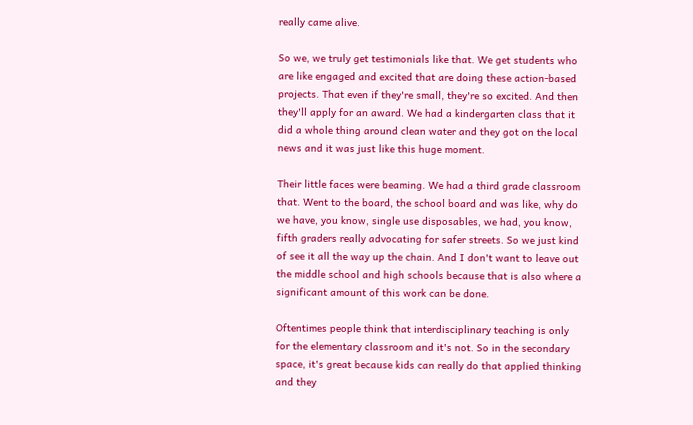really came alive.

So we, we truly get testimonials like that. We get students who are like engaged and excited that are doing these action-based projects. That even if they're small, they're so excited. And then they'll apply for an award. We had a kindergarten class that it did a whole thing around clean water and they got on the local news and it was just like this huge moment.

Their little faces were beaming. We had a third grade classroom that. Went to the board, the school board and was like, why do we have, you know, single use disposables, we had, you know, fifth graders really advocating for safer streets. So we just kind of see it all the way up the chain. And I don't want to leave out the middle school and high schools because that is also where a significant amount of this work can be done.

Oftentimes people think that interdisciplinary teaching is only for the elementary classroom and it's not. So in the secondary space, it's great because kids can really do that applied thinking and they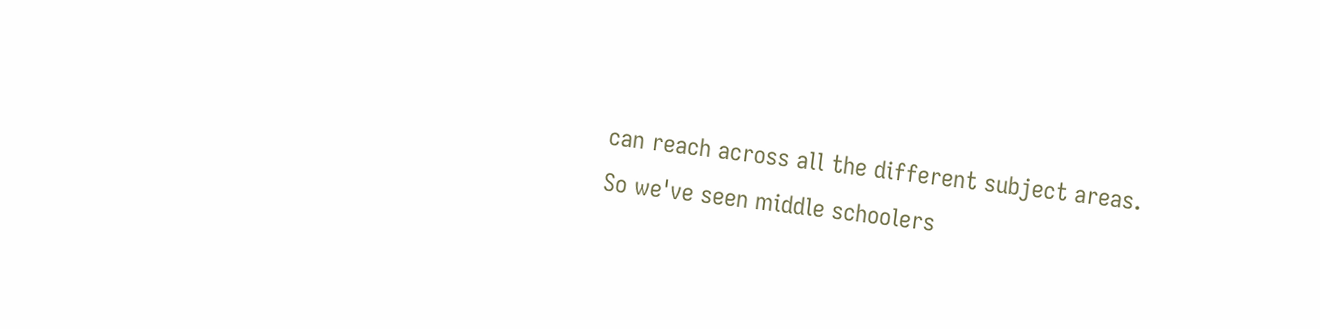can reach across all the different subject areas. So we've seen middle schoolers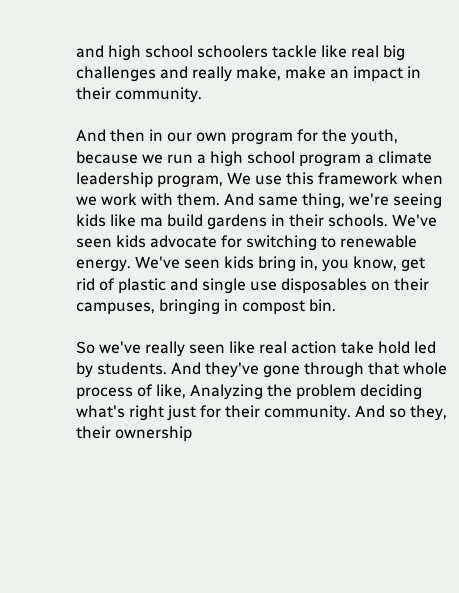and high school schoolers tackle like real big challenges and really make, make an impact in their community.

And then in our own program for the youth, because we run a high school program a climate leadership program, We use this framework when we work with them. And same thing, we're seeing kids like ma build gardens in their schools. We've seen kids advocate for switching to renewable energy. We've seen kids bring in, you know, get rid of plastic and single use disposables on their campuses, bringing in compost bin.

So we've really seen like real action take hold led by students. And they've gone through that whole process of like, Analyzing the problem deciding what's right just for their community. And so they, their ownership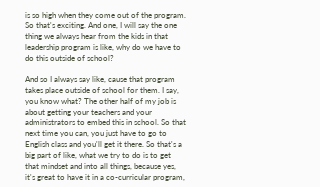is so high when they come out of the program. So that's exciting. And one, I will say the one thing we always hear from the kids in that leadership program is like, why do we have to do this outside of school?

And so I always say like, cause that program takes place outside of school for them. I say, you know what? The other half of my job is about getting your teachers and your administrators to embed this in school. So that next time you can, you just have to go to English class and you'll get it there. So that's a big part of like, what we try to do is to get that mindset and into all things, because yes, it's great to have it in a co-curricular program,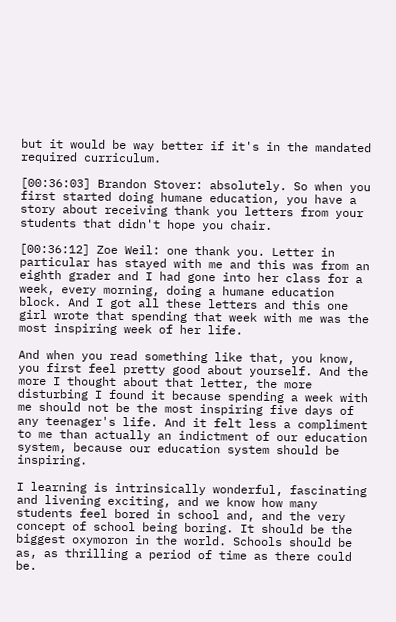but it would be way better if it's in the mandated required curriculum.

[00:36:03] Brandon Stover: absolutely. So when you first started doing humane education, you have a story about receiving thank you letters from your students that didn't hope you chair.

[00:36:12] Zoe Weil: one thank you. Letter in particular has stayed with me and this was from an eighth grader and I had gone into her class for a week, every morning, doing a humane education block. And I got all these letters and this one girl wrote that spending that week with me was the most inspiring week of her life.

And when you read something like that, you know, you first feel pretty good about yourself. And the more I thought about that letter, the more disturbing I found it because spending a week with me should not be the most inspiring five days of any teenager's life. And it felt less a compliment to me than actually an indictment of our education system, because our education system should be inspiring.

I learning is intrinsically wonderful, fascinating and livening exciting, and we know how many students feel bored in school and, and the very concept of school being boring. It should be the biggest oxymoron in the world. Schools should be as, as thrilling a period of time as there could be.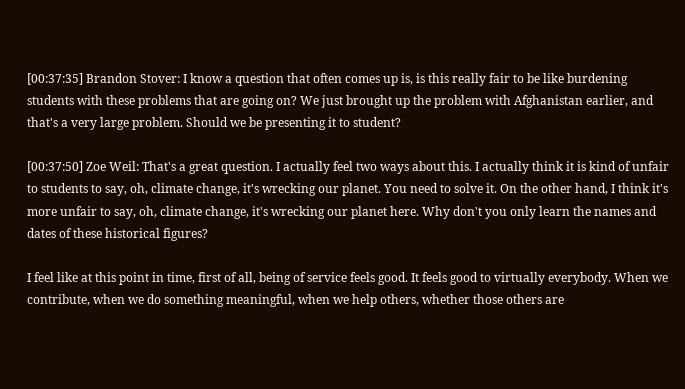[00:37:35] Brandon Stover: I know a question that often comes up is, is this really fair to be like burdening students with these problems that are going on? We just brought up the problem with Afghanistan earlier, and that's a very large problem. Should we be presenting it to student?

[00:37:50] Zoe Weil: That's a great question. I actually feel two ways about this. I actually think it is kind of unfair to students to say, oh, climate change, it's wrecking our planet. You need to solve it. On the other hand, I think it's more unfair to say, oh, climate change, it's wrecking our planet here. Why don't you only learn the names and dates of these historical figures?

I feel like at this point in time, first of all, being of service feels good. It feels good to virtually everybody. When we contribute, when we do something meaningful, when we help others, whether those others are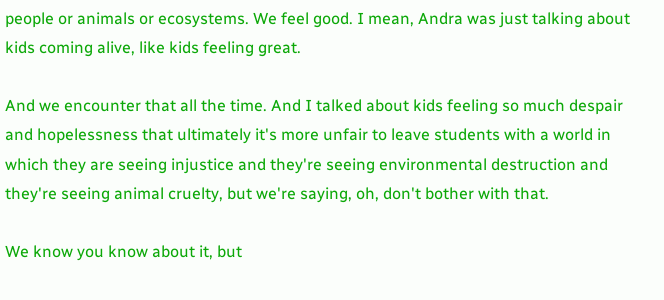people or animals or ecosystems. We feel good. I mean, Andra was just talking about kids coming alive, like kids feeling great.

And we encounter that all the time. And I talked about kids feeling so much despair and hopelessness that ultimately it's more unfair to leave students with a world in which they are seeing injustice and they're seeing environmental destruction and they're seeing animal cruelty, but we're saying, oh, don't bother with that.

We know you know about it, but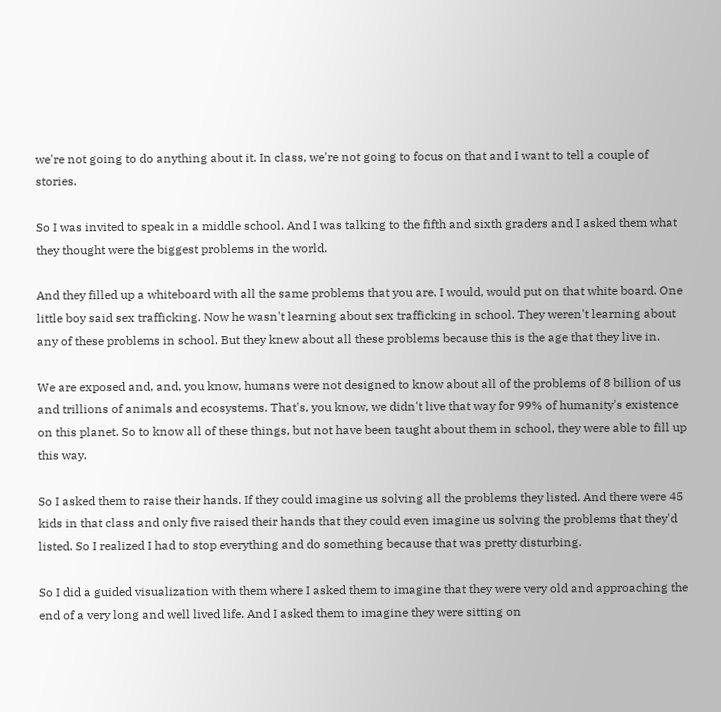we're not going to do anything about it. In class, we're not going to focus on that and I want to tell a couple of stories.

So I was invited to speak in a middle school. And I was talking to the fifth and sixth graders and I asked them what they thought were the biggest problems in the world.

And they filled up a whiteboard with all the same problems that you are. I would, would put on that white board. One little boy said sex trafficking. Now he wasn't learning about sex trafficking in school. They weren't learning about any of these problems in school. But they knew about all these problems because this is the age that they live in.

We are exposed and, and, you know, humans were not designed to know about all of the problems of 8 billion of us and trillions of animals and ecosystems. That's, you know, we didn't live that way for 99% of humanity's existence on this planet. So to know all of these things, but not have been taught about them in school, they were able to fill up this way.

So I asked them to raise their hands. If they could imagine us solving all the problems they listed. And there were 45 kids in that class and only five raised their hands that they could even imagine us solving the problems that they'd listed. So I realized I had to stop everything and do something because that was pretty disturbing.

So I did a guided visualization with them where I asked them to imagine that they were very old and approaching the end of a very long and well lived life. And I asked them to imagine they were sitting on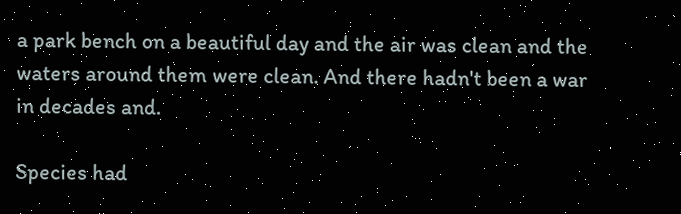a park bench on a beautiful day and the air was clean and the waters around them were clean. And there hadn't been a war in decades and.

Species had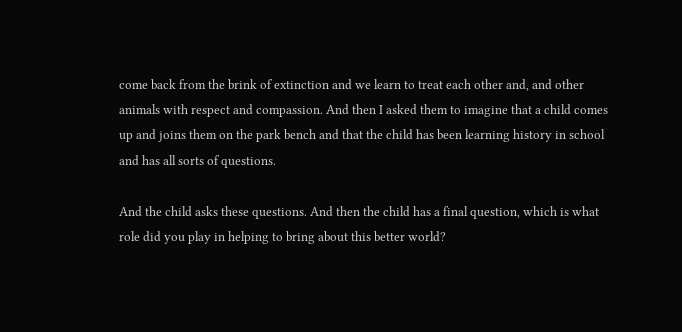come back from the brink of extinction and we learn to treat each other and, and other animals with respect and compassion. And then I asked them to imagine that a child comes up and joins them on the park bench and that the child has been learning history in school and has all sorts of questions.

And the child asks these questions. And then the child has a final question, which is what role did you play in helping to bring about this better world?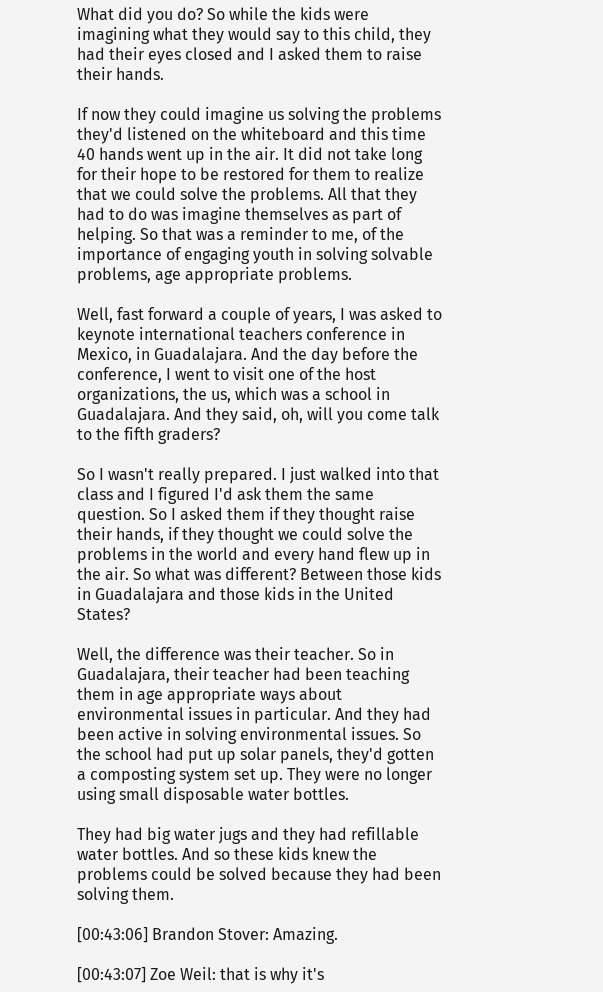What did you do? So while the kids were imagining what they would say to this child, they had their eyes closed and I asked them to raise their hands.

If now they could imagine us solving the problems they'd listened on the whiteboard and this time 40 hands went up in the air. It did not take long for their hope to be restored for them to realize that we could solve the problems. All that they had to do was imagine themselves as part of helping. So that was a reminder to me, of the importance of engaging youth in solving solvable problems, age appropriate problems.

Well, fast forward a couple of years, I was asked to keynote international teachers conference in Mexico, in Guadalajara. And the day before the conference, I went to visit one of the host organizations, the us, which was a school in Guadalajara. And they said, oh, will you come talk to the fifth graders?

So I wasn't really prepared. I just walked into that class and I figured I'd ask them the same question. So I asked them if they thought raise their hands, if they thought we could solve the problems in the world and every hand flew up in the air. So what was different? Between those kids in Guadalajara and those kids in the United States?

Well, the difference was their teacher. So in Guadalajara, their teacher had been teaching them in age appropriate ways about environmental issues in particular. And they had been active in solving environmental issues. So the school had put up solar panels, they'd gotten a composting system set up. They were no longer using small disposable water bottles.

They had big water jugs and they had refillable water bottles. And so these kids knew the problems could be solved because they had been solving them.

[00:43:06] Brandon Stover: Amazing.

[00:43:07] Zoe Weil: that is why it's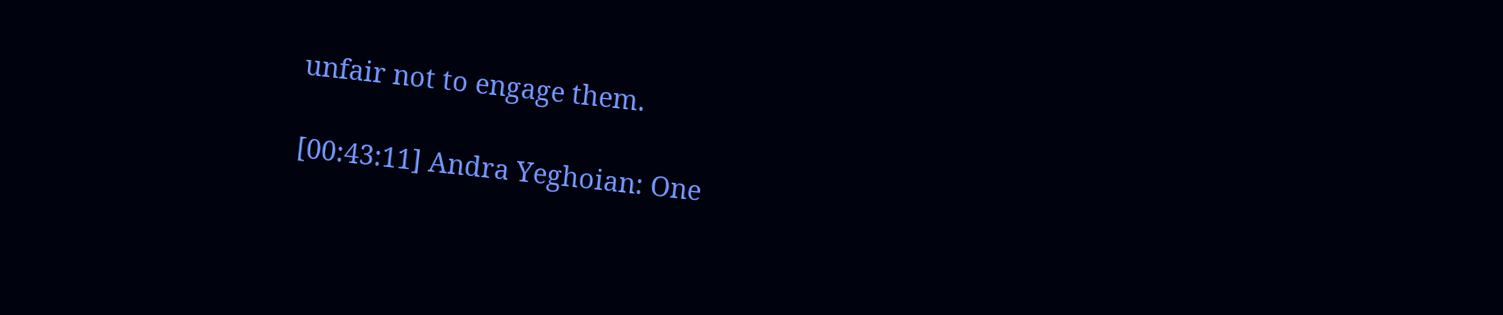unfair not to engage them.

[00:43:11] Andra Yeghoian: One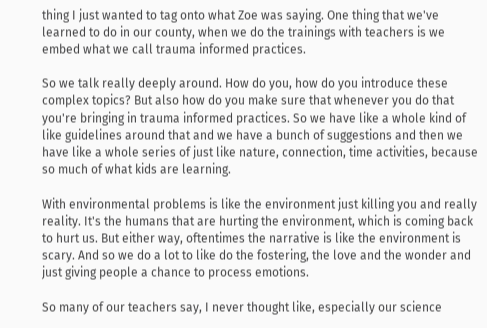thing I just wanted to tag onto what Zoe was saying. One thing that we've learned to do in our county, when we do the trainings with teachers is we embed what we call trauma informed practices.

So we talk really deeply around. How do you, how do you introduce these complex topics? But also how do you make sure that whenever you do that you're bringing in trauma informed practices. So we have like a whole kind of like guidelines around that and we have a bunch of suggestions and then we have like a whole series of just like nature, connection, time activities, because so much of what kids are learning.

With environmental problems is like the environment just killing you and really reality. It's the humans that are hurting the environment, which is coming back to hurt us. But either way, oftentimes the narrative is like the environment is scary. And so we do a lot to like do the fostering, the love and the wonder and just giving people a chance to process emotions.

So many of our teachers say, I never thought like, especially our science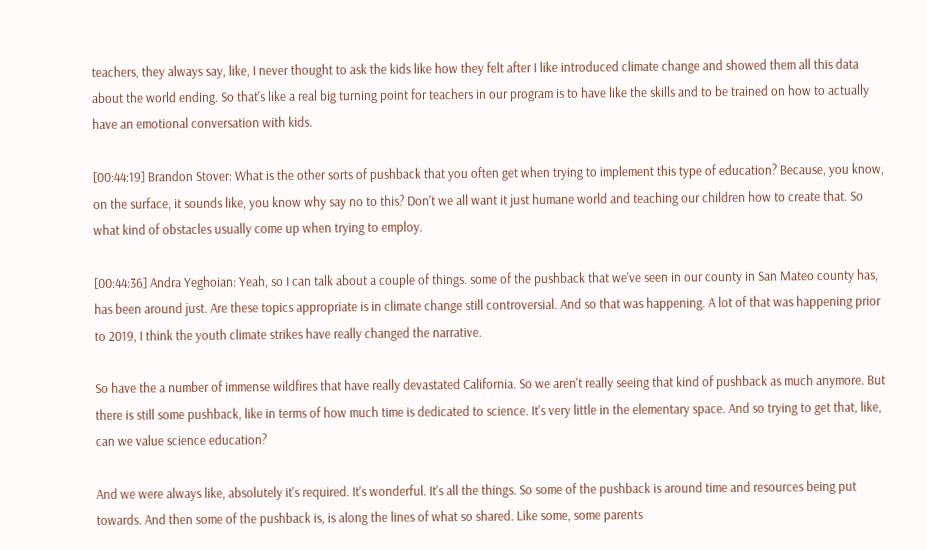teachers, they always say, like, I never thought to ask the kids like how they felt after I like introduced climate change and showed them all this data about the world ending. So that's like a real big turning point for teachers in our program is to have like the skills and to be trained on how to actually have an emotional conversation with kids.

[00:44:19] Brandon Stover: What is the other sorts of pushback that you often get when trying to implement this type of education? Because, you know, on the surface, it sounds like, you know why say no to this? Don't we all want it just humane world and teaching our children how to create that. So what kind of obstacles usually come up when trying to employ.

[00:44:36] Andra Yeghoian: Yeah, so I can talk about a couple of things. some of the pushback that we've seen in our county in San Mateo county has, has been around just. Are these topics appropriate is in climate change still controversial. And so that was happening. A lot of that was happening prior to 2019, I think the youth climate strikes have really changed the narrative.

So have the a number of immense wildfires that have really devastated California. So we aren't really seeing that kind of pushback as much anymore. But there is still some pushback, like in terms of how much time is dedicated to science. It's very little in the elementary space. And so trying to get that, like, can we value science education?

And we were always like, absolutely it's required. It's wonderful. It's all the things. So some of the pushback is around time and resources being put towards. And then some of the pushback is, is along the lines of what so shared. Like some, some parents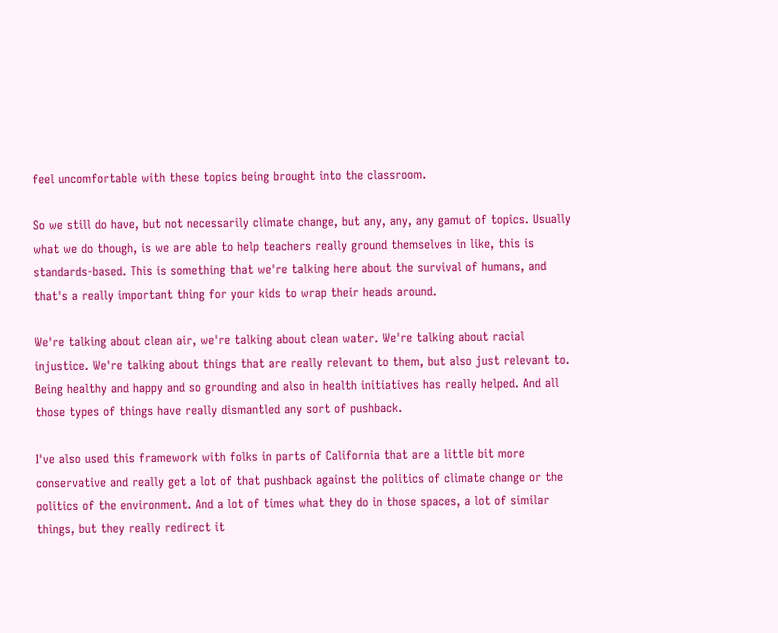feel uncomfortable with these topics being brought into the classroom.

So we still do have, but not necessarily climate change, but any, any, any gamut of topics. Usually what we do though, is we are able to help teachers really ground themselves in like, this is standards-based. This is something that we're talking here about the survival of humans, and that's a really important thing for your kids to wrap their heads around.

We're talking about clean air, we're talking about clean water. We're talking about racial injustice. We're talking about things that are really relevant to them, but also just relevant to. Being healthy and happy and so grounding and also in health initiatives has really helped. And all those types of things have really dismantled any sort of pushback.

I've also used this framework with folks in parts of California that are a little bit more conservative and really get a lot of that pushback against the politics of climate change or the politics of the environment. And a lot of times what they do in those spaces, a lot of similar things, but they really redirect it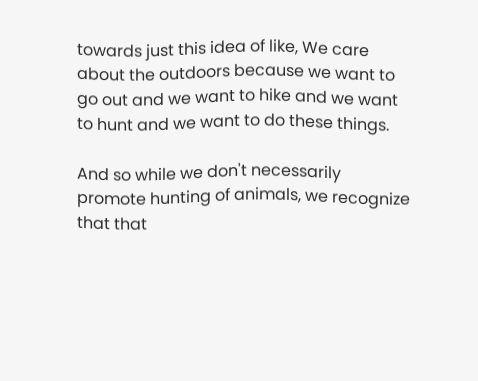towards just this idea of like, We care about the outdoors because we want to go out and we want to hike and we want to hunt and we want to do these things.

And so while we don't necessarily promote hunting of animals, we recognize that that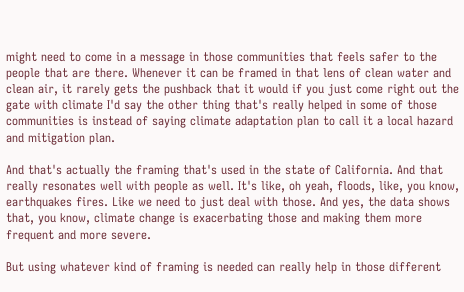might need to come in a message in those communities that feels safer to the people that are there. Whenever it can be framed in that lens of clean water and clean air, it rarely gets the pushback that it would if you just come right out the gate with climate I'd say the other thing that's really helped in some of those communities is instead of saying climate adaptation plan to call it a local hazard and mitigation plan.

And that's actually the framing that's used in the state of California. And that really resonates well with people as well. It's like, oh yeah, floods, like, you know, earthquakes fires. Like we need to just deal with those. And yes, the data shows that, you know, climate change is exacerbating those and making them more frequent and more severe.

But using whatever kind of framing is needed can really help in those different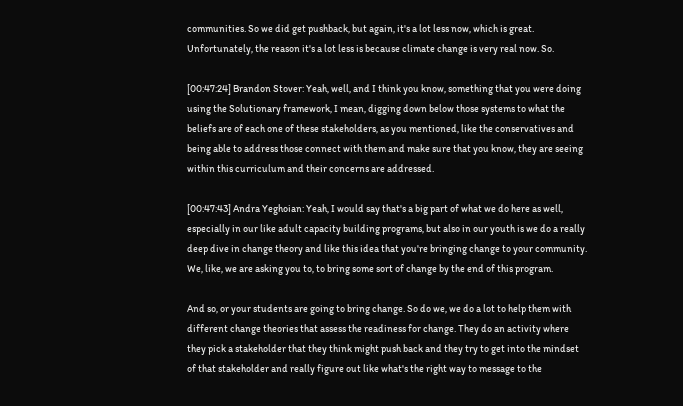communities. So we did get pushback, but again, it's a lot less now, which is great. Unfortunately, the reason it's a lot less is because climate change is very real now. So.

[00:47:24] Brandon Stover: Yeah, well, and I think you know, something that you were doing using the Solutionary framework, I mean, digging down below those systems to what the beliefs are of each one of these stakeholders, as you mentioned, like the conservatives and being able to address those connect with them and make sure that you know, they are seeing within this curriculum and their concerns are addressed.

[00:47:43] Andra Yeghoian: Yeah, I would say that's a big part of what we do here as well, especially in our like adult capacity building programs, but also in our youth is we do a really deep dive in change theory and like this idea that you're bringing change to your community. We, like, we are asking you to, to bring some sort of change by the end of this program.

And so, or your students are going to bring change. So do we, we do a lot to help them with different change theories that assess the readiness for change. They do an activity where they pick a stakeholder that they think might push back and they try to get into the mindset of that stakeholder and really figure out like what's the right way to message to the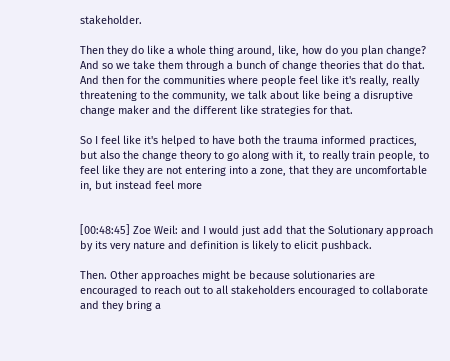stakeholder.

Then they do like a whole thing around, like, how do you plan change? And so we take them through a bunch of change theories that do that. And then for the communities where people feel like it's really, really threatening to the community, we talk about like being a disruptive change maker and the different like strategies for that.

So I feel like it's helped to have both the trauma informed practices, but also the change theory to go along with it, to really train people, to feel like they are not entering into a zone, that they are uncomfortable in, but instead feel more


[00:48:45] Zoe Weil: and I would just add that the Solutionary approach by its very nature and definition is likely to elicit pushback.

Then. Other approaches might be because solutionaries are encouraged to reach out to all stakeholders encouraged to collaborate and they bring a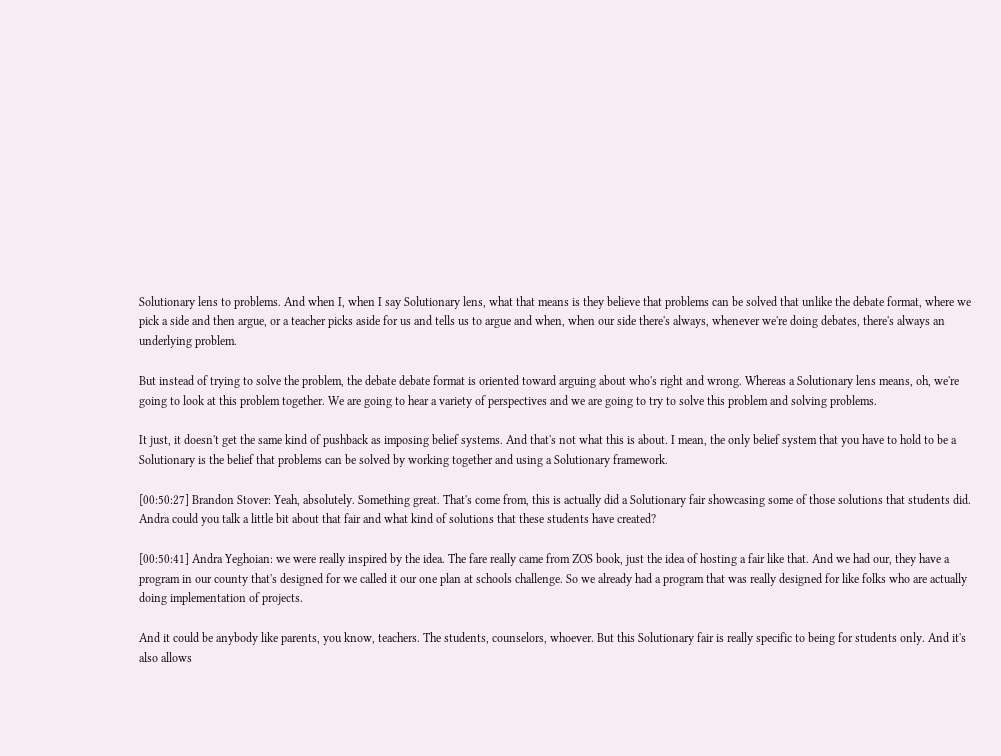Solutionary lens to problems. And when I, when I say Solutionary lens, what that means is they believe that problems can be solved that unlike the debate format, where we pick a side and then argue, or a teacher picks aside for us and tells us to argue and when, when our side there's always, whenever we're doing debates, there's always an underlying problem.

But instead of trying to solve the problem, the debate debate format is oriented toward arguing about who's right and wrong. Whereas a Solutionary lens means, oh, we're going to look at this problem together. We are going to hear a variety of perspectives and we are going to try to solve this problem and solving problems.

It just, it doesn't get the same kind of pushback as imposing belief systems. And that's not what this is about. I mean, the only belief system that you have to hold to be a Solutionary is the belief that problems can be solved by working together and using a Solutionary framework.

[00:50:27] Brandon Stover: Yeah, absolutely. Something great. That's come from, this is actually did a Solutionary fair showcasing some of those solutions that students did. Andra could you talk a little bit about that fair and what kind of solutions that these students have created?

[00:50:41] Andra Yeghoian: we were really inspired by the idea. The fare really came from ZOS book, just the idea of hosting a fair like that. And we had our, they have a program in our county that's designed for we called it our one plan at schools challenge. So we already had a program that was really designed for like folks who are actually doing implementation of projects.

And it could be anybody like parents, you know, teachers. The students, counselors, whoever. But this Solutionary fair is really specific to being for students only. And it's also allows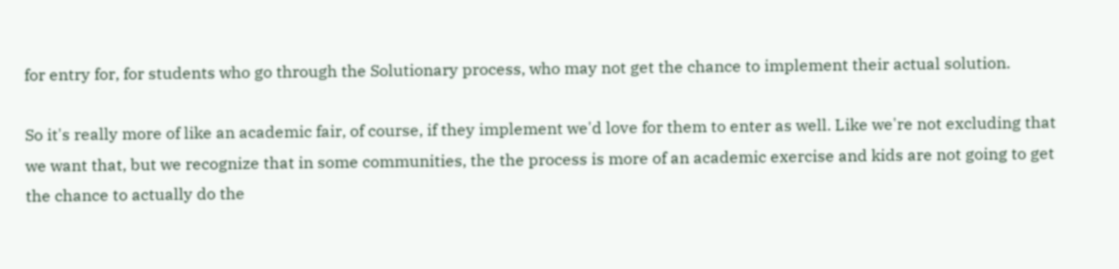for entry for, for students who go through the Solutionary process, who may not get the chance to implement their actual solution.

So it's really more of like an academic fair, of course, if they implement we'd love for them to enter as well. Like we're not excluding that we want that, but we recognize that in some communities, the the process is more of an academic exercise and kids are not going to get the chance to actually do the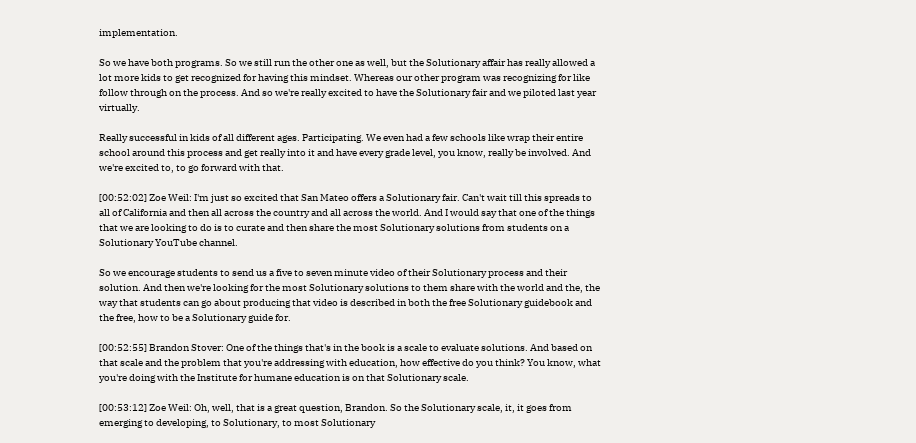implementation.

So we have both programs. So we still run the other one as well, but the Solutionary affair has really allowed a lot more kids to get recognized for having this mindset. Whereas our other program was recognizing for like follow through on the process. And so we're really excited to have the Solutionary fair and we piloted last year virtually.

Really successful in kids of all different ages. Participating. We even had a few schools like wrap their entire school around this process and get really into it and have every grade level, you know, really be involved. And we're excited to, to go forward with that.

[00:52:02] Zoe Weil: I'm just so excited that San Mateo offers a Solutionary fair. Can't wait till this spreads to all of California and then all across the country and all across the world. And I would say that one of the things that we are looking to do is to curate and then share the most Solutionary solutions from students on a Solutionary YouTube channel.

So we encourage students to send us a five to seven minute video of their Solutionary process and their solution. And then we're looking for the most Solutionary solutions to them share with the world and the, the way that students can go about producing that video is described in both the free Solutionary guidebook and the free, how to be a Solutionary guide for.

[00:52:55] Brandon Stover: One of the things that's in the book is a scale to evaluate solutions. And based on that scale and the problem that you're addressing with education, how effective do you think? You know, what you're doing with the Institute for humane education is on that Solutionary scale.

[00:53:12] Zoe Weil: Oh, well, that is a great question, Brandon. So the Solutionary scale, it, it goes from emerging to developing, to Solutionary, to most Solutionary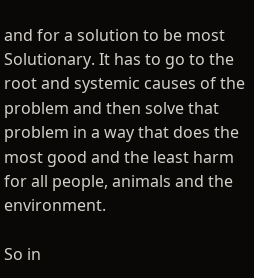and for a solution to be most Solutionary. It has to go to the root and systemic causes of the problem and then solve that problem in a way that does the most good and the least harm for all people, animals and the environment.

So in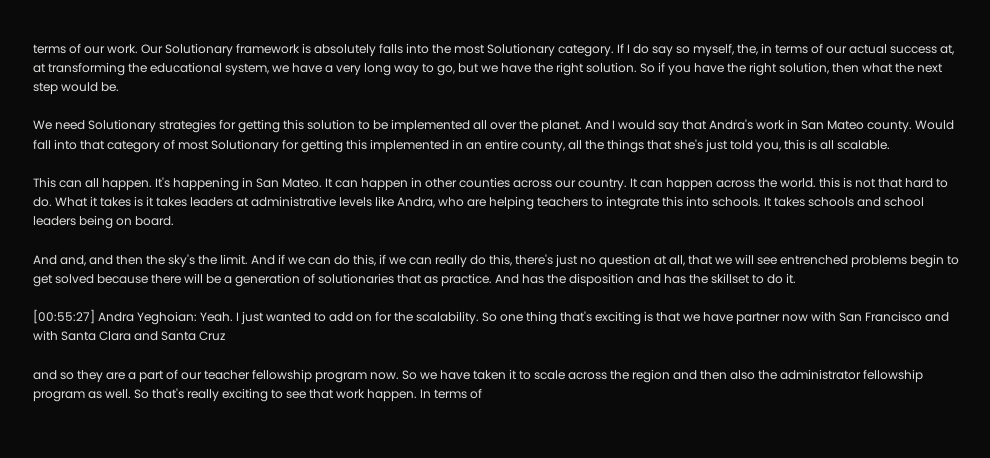terms of our work. Our Solutionary framework is absolutely falls into the most Solutionary category. If I do say so myself, the, in terms of our actual success at, at transforming the educational system, we have a very long way to go, but we have the right solution. So if you have the right solution, then what the next step would be.

We need Solutionary strategies for getting this solution to be implemented all over the planet. And I would say that Andra's work in San Mateo county. Would fall into that category of most Solutionary for getting this implemented in an entire county, all the things that she's just told you, this is all scalable.

This can all happen. It's happening in San Mateo. It can happen in other counties across our country. It can happen across the world. this is not that hard to do. What it takes is it takes leaders at administrative levels like Andra, who are helping teachers to integrate this into schools. It takes schools and school leaders being on board.

And and, and then the sky's the limit. And if we can do this, if we can really do this, there's just no question at all, that we will see entrenched problems begin to get solved because there will be a generation of solutionaries that as practice. And has the disposition and has the skillset to do it.

[00:55:27] Andra Yeghoian: Yeah. I just wanted to add on for the scalability. So one thing that's exciting is that we have partner now with San Francisco and with Santa Clara and Santa Cruz

and so they are a part of our teacher fellowship program now. So we have taken it to scale across the region and then also the administrator fellowship program as well. So that's really exciting to see that work happen. In terms of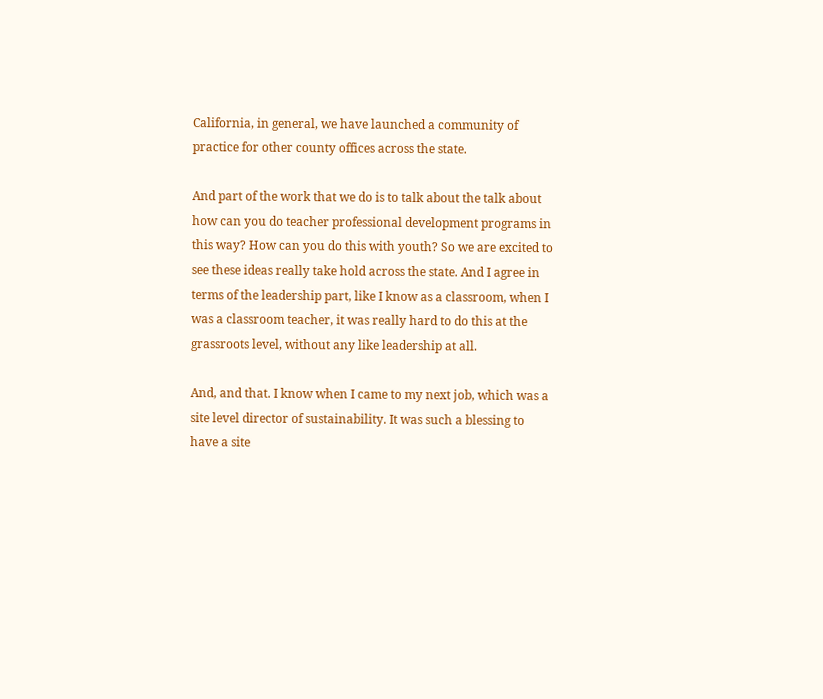California, in general, we have launched a community of practice for other county offices across the state.

And part of the work that we do is to talk about the talk about how can you do teacher professional development programs in this way? How can you do this with youth? So we are excited to see these ideas really take hold across the state. And I agree in terms of the leadership part, like I know as a classroom, when I was a classroom teacher, it was really hard to do this at the grassroots level, without any like leadership at all.

And, and that. I know when I came to my next job, which was a site level director of sustainability. It was such a blessing to have a site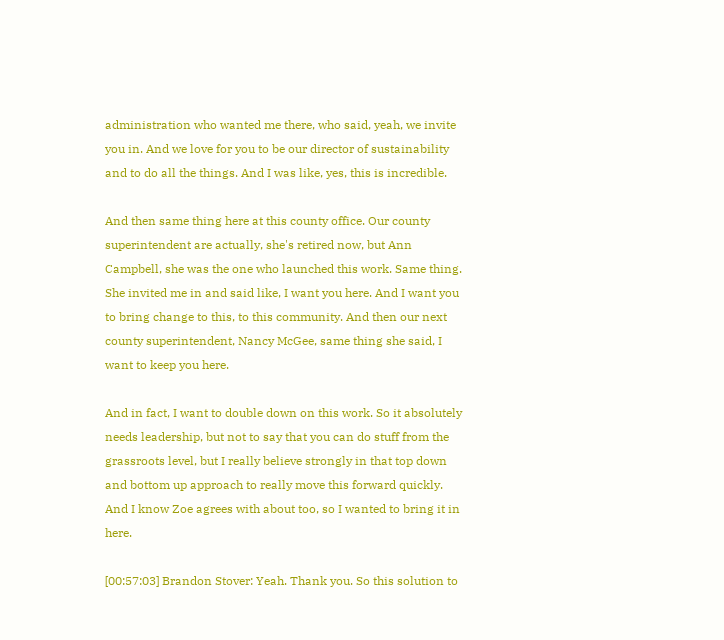administration who wanted me there, who said, yeah, we invite you in. And we love for you to be our director of sustainability and to do all the things. And I was like, yes, this is incredible.

And then same thing here at this county office. Our county superintendent are actually, she's retired now, but Ann Campbell, she was the one who launched this work. Same thing. She invited me in and said like, I want you here. And I want you to bring change to this, to this community. And then our next county superintendent, Nancy McGee, same thing she said, I want to keep you here.

And in fact, I want to double down on this work. So it absolutely needs leadership, but not to say that you can do stuff from the grassroots level, but I really believe strongly in that top down and bottom up approach to really move this forward quickly. And I know Zoe agrees with about too, so I wanted to bring it in here.

[00:57:03] Brandon Stover: Yeah. Thank you. So this solution to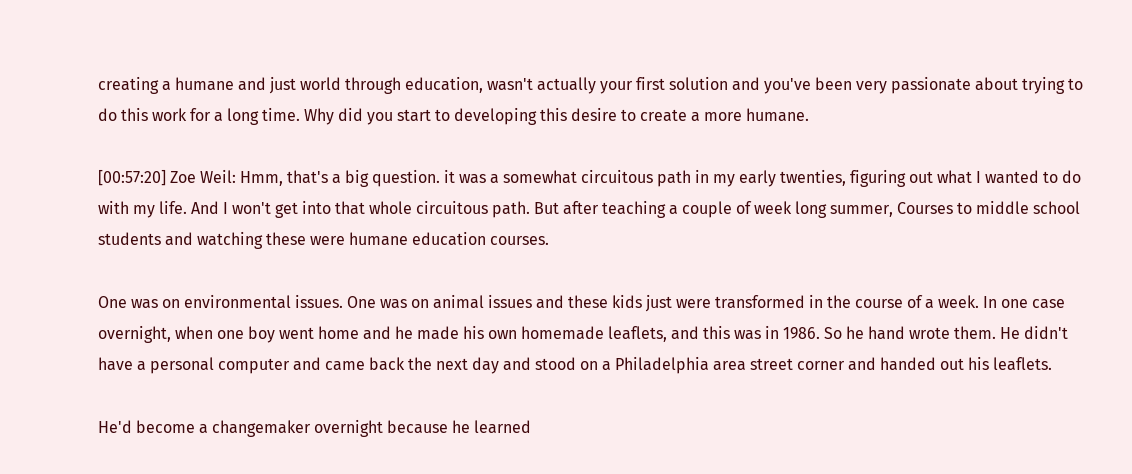creating a humane and just world through education, wasn't actually your first solution and you've been very passionate about trying to do this work for a long time. Why did you start to developing this desire to create a more humane.

[00:57:20] Zoe Weil: Hmm, that's a big question. it was a somewhat circuitous path in my early twenties, figuring out what I wanted to do with my life. And I won't get into that whole circuitous path. But after teaching a couple of week long summer, Courses to middle school students and watching these were humane education courses.

One was on environmental issues. One was on animal issues and these kids just were transformed in the course of a week. In one case overnight, when one boy went home and he made his own homemade leaflets, and this was in 1986. So he hand wrote them. He didn't have a personal computer and came back the next day and stood on a Philadelphia area street corner and handed out his leaflets.

He'd become a changemaker overnight because he learned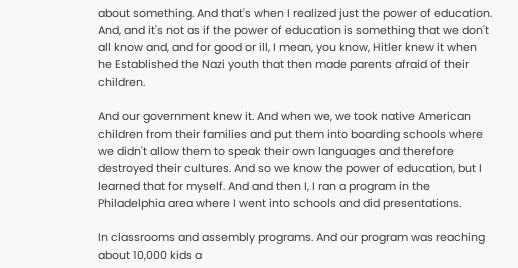about something. And that's when I realized just the power of education. And, and it's not as if the power of education is something that we don't all know and, and for good or ill, I mean, you know, Hitler knew it when he Established the Nazi youth that then made parents afraid of their children.

And our government knew it. And when we, we took native American children from their families and put them into boarding schools where we didn't allow them to speak their own languages and therefore destroyed their cultures. And so we know the power of education, but I learned that for myself. And and then I, I ran a program in the Philadelphia area where I went into schools and did presentations.

In classrooms and assembly programs. And our program was reaching about 10,000 kids a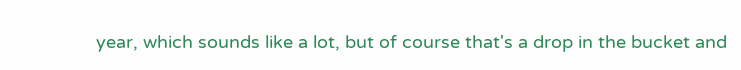year, which sounds like a lot, but of course that's a drop in the bucket and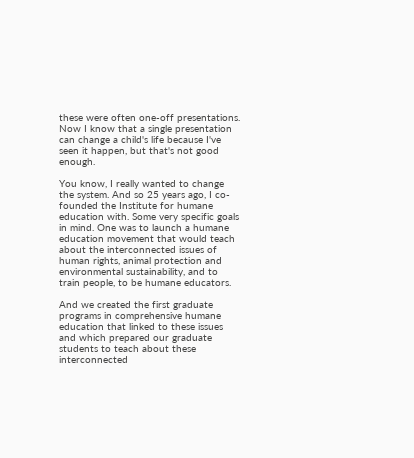these were often one-off presentations. Now I know that a single presentation can change a child's life because I've seen it happen, but that's not good enough.

You know, I really wanted to change the system. And so 25 years ago, I co-founded the Institute for humane education with. Some very specific goals in mind. One was to launch a humane education movement that would teach about the interconnected issues of human rights, animal protection and environmental sustainability, and to train people, to be humane educators.

And we created the first graduate programs in comprehensive humane education that linked to these issues and which prepared our graduate students to teach about these interconnected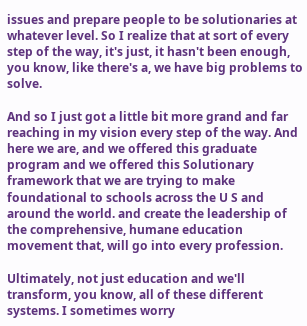issues and prepare people to be solutionaries at whatever level. So I realize that at sort of every step of the way, it's just, it hasn't been enough, you know, like there's a, we have big problems to solve.

And so I just got a little bit more grand and far reaching in my vision every step of the way. And here we are, and we offered this graduate program and we offered this Solutionary framework that we are trying to make foundational to schools across the U S and around the world. and create the leadership of the comprehensive, humane education movement that, will go into every profession.

Ultimately, not just education and we'll transform, you know, all of these different systems. I sometimes worry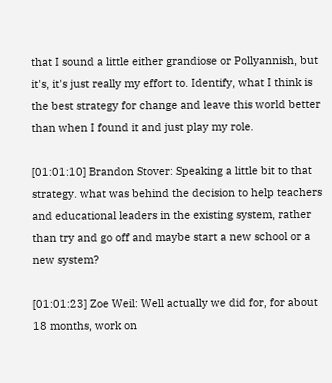that I sound a little either grandiose or Pollyannish, but it's, it's just really my effort to. Identify, what I think is the best strategy for change and leave this world better than when I found it and just play my role.

[01:01:10] Brandon Stover: Speaking a little bit to that strategy. what was behind the decision to help teachers and educational leaders in the existing system, rather than try and go off and maybe start a new school or a new system?

[01:01:23] Zoe Weil: Well actually we did for, for about 18 months, work on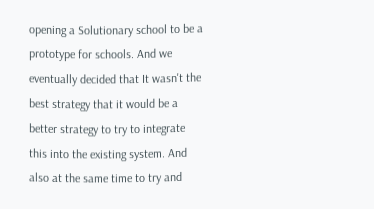opening a Solutionary school to be a prototype for schools. And we eventually decided that It wasn't the best strategy that it would be a better strategy to try to integrate this into the existing system. And also at the same time to try and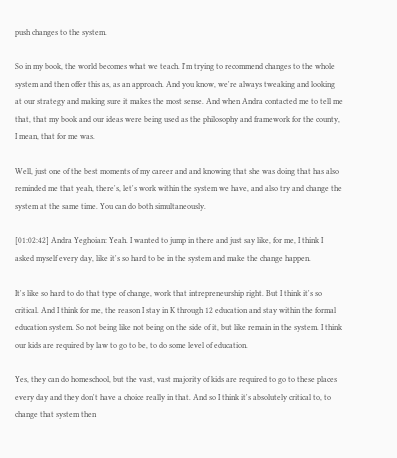push changes to the system.

So in my book, the world becomes what we teach. I'm trying to recommend changes to the whole system and then offer this as, as an approach. And you know, we're always tweaking and looking at our strategy and making sure it makes the most sense. And when Andra contacted me to tell me that, that my book and our ideas were being used as the philosophy and framework for the county, I mean, that for me was.

Well, just one of the best moments of my career and and knowing that she was doing that has also reminded me that yeah, there's, let's work within the system we have, and also try and change the system at the same time. You can do both simultaneously.

[01:02:42] Andra Yeghoian: Yeah. I wanted to jump in there and just say like, for me, I think I asked myself every day, like it's so hard to be in the system and make the change happen.

It's like so hard to do that type of change, work that intrepreneurship right. But I think it's so critical. And I think for me, the reason I stay in K through 12 education and stay within the formal education system. So not being like not being on the side of it, but like remain in the system. I think our kids are required by law to go to be, to do some level of education.

Yes, they can do homeschool, but the vast, vast majority of kids are required to go to these places every day and they don't have a choice really in that. And so I think it's absolutely critical to, to change that system then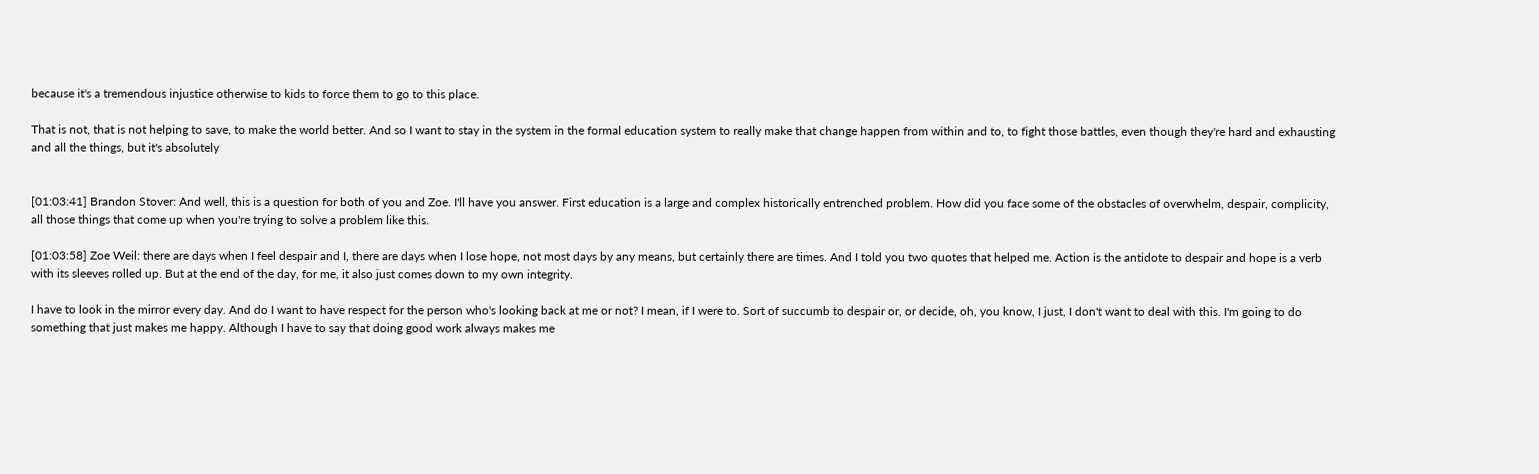because it's a tremendous injustice otherwise to kids to force them to go to this place.

That is not, that is not helping to save, to make the world better. And so I want to stay in the system in the formal education system to really make that change happen from within and to, to fight those battles, even though they're hard and exhausting and all the things, but it's absolutely


[01:03:41] Brandon Stover: And well, this is a question for both of you and Zoe. I'll have you answer. First education is a large and complex historically entrenched problem. How did you face some of the obstacles of overwhelm, despair, complicity, all those things that come up when you're trying to solve a problem like this.

[01:03:58] Zoe Weil: there are days when I feel despair and I, there are days when I lose hope, not most days by any means, but certainly there are times. And I told you two quotes that helped me. Action is the antidote to despair and hope is a verb with its sleeves rolled up. But at the end of the day, for me, it also just comes down to my own integrity.

I have to look in the mirror every day. And do I want to have respect for the person who's looking back at me or not? I mean, if I were to. Sort of succumb to despair or, or decide, oh, you know, I just, I don't want to deal with this. I'm going to do something that just makes me happy. Although I have to say that doing good work always makes me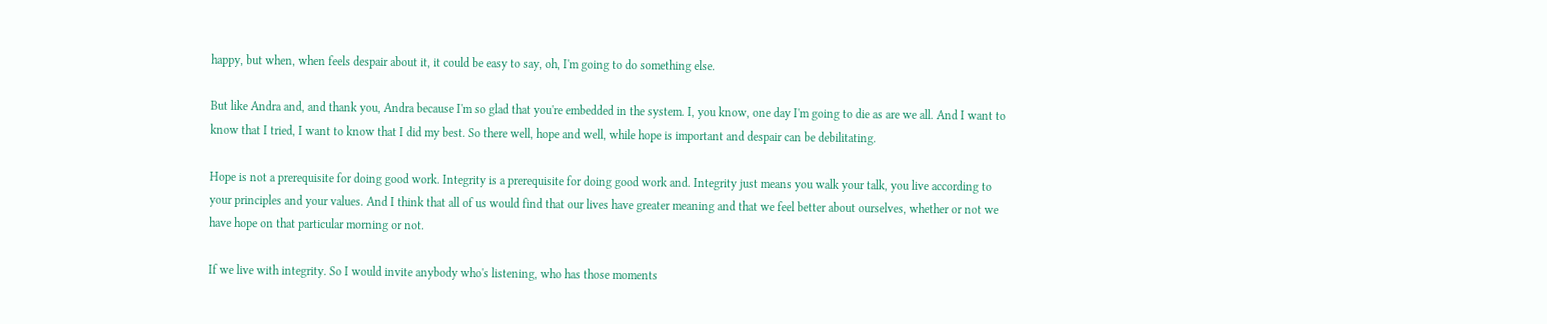happy, but when, when feels despair about it, it could be easy to say, oh, I'm going to do something else.

But like Andra and, and thank you, Andra because I'm so glad that you're embedded in the system. I, you know, one day I'm going to die as are we all. And I want to know that I tried, I want to know that I did my best. So there well, hope and well, while hope is important and despair can be debilitating.

Hope is not a prerequisite for doing good work. Integrity is a prerequisite for doing good work and. Integrity just means you walk your talk, you live according to your principles and your values. And I think that all of us would find that our lives have greater meaning and that we feel better about ourselves, whether or not we have hope on that particular morning or not.

If we live with integrity. So I would invite anybody who's listening, who has those moments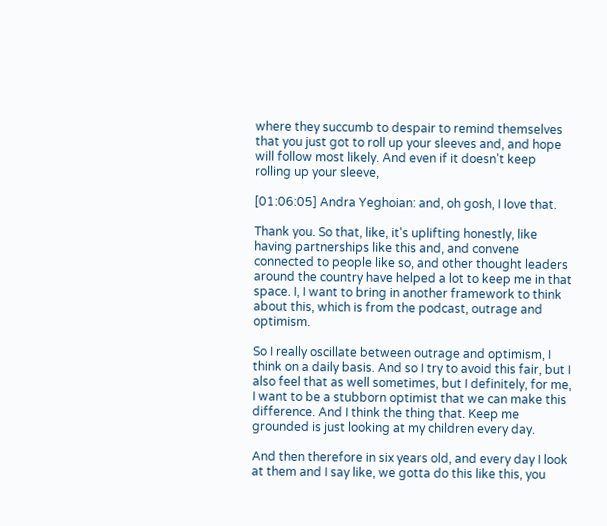where they succumb to despair to remind themselves that you just got to roll up your sleeves and, and hope will follow most likely. And even if it doesn't keep rolling up your sleeve,

[01:06:05] Andra Yeghoian: and, oh gosh, I love that.

Thank you. So that, like, it's uplifting honestly, like having partnerships like this and, and convene connected to people like so, and other thought leaders around the country have helped a lot to keep me in that space. I, I want to bring in another framework to think about this, which is from the podcast, outrage and optimism.

So I really oscillate between outrage and optimism, I think on a daily basis. And so I try to avoid this fair, but I also feel that as well sometimes, but I definitely, for me, I want to be a stubborn optimist that we can make this difference. And I think the thing that. Keep me grounded is just looking at my children every day.

And then therefore in six years old, and every day I look at them and I say like, we gotta do this like this, you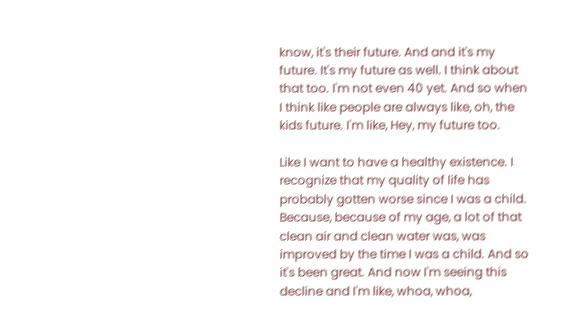know, it's their future. And and it's my future. It's my future as well. I think about that too. I'm not even 40 yet. And so when I think like people are always like, oh, the kids future. I'm like, Hey, my future too.

Like I want to have a healthy existence. I recognize that my quality of life has probably gotten worse since I was a child. Because, because of my age, a lot of that clean air and clean water was, was improved by the time I was a child. And so it's been great. And now I'm seeing this decline and I'm like, whoa, whoa,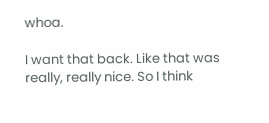whoa.

I want that back. Like that was really, really nice. So I think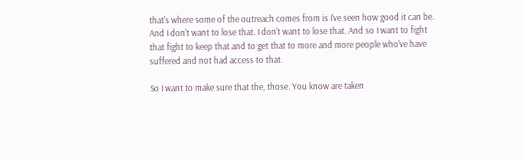that's where some of the outreach comes from is I've seen how good it can be. And I don't want to lose that. I don't want to lose that. And so I want to fight that fight to keep that and to get that to more and more people who've have suffered and not had access to that.

So I want to make sure that the, those. You know are taken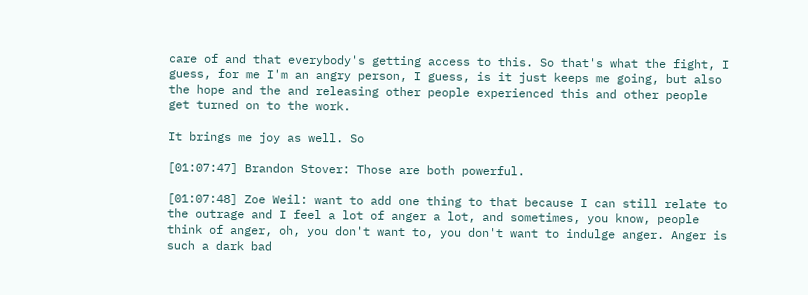care of and that everybody's getting access to this. So that's what the fight, I guess, for me I'm an angry person, I guess, is it just keeps me going, but also the hope and the and releasing other people experienced this and other people get turned on to the work.

It brings me joy as well. So

[01:07:47] Brandon Stover: Those are both powerful.

[01:07:48] Zoe Weil: want to add one thing to that because I can still relate to the outrage and I feel a lot of anger a lot, and sometimes, you know, people think of anger, oh, you don't want to, you don't want to indulge anger. Anger is such a dark bad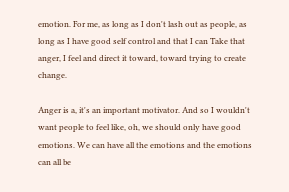emotion. For me, as long as I don't lash out as people, as long as I have good self control and that I can Take that anger, I feel and direct it toward, toward trying to create change.

Anger is a, it's an important motivator. And so I wouldn't want people to feel like, oh, we should only have good emotions. We can have all the emotions and the emotions can all be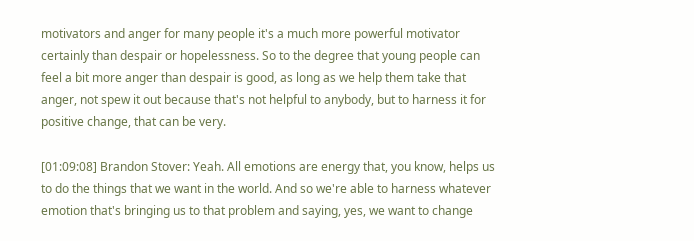motivators and anger for many people it's a much more powerful motivator certainly than despair or hopelessness. So to the degree that young people can feel a bit more anger than despair is good, as long as we help them take that anger, not spew it out because that's not helpful to anybody, but to harness it for positive change, that can be very.

[01:09:08] Brandon Stover: Yeah. All emotions are energy that, you know, helps us to do the things that we want in the world. And so we're able to harness whatever emotion that's bringing us to that problem and saying, yes, we want to change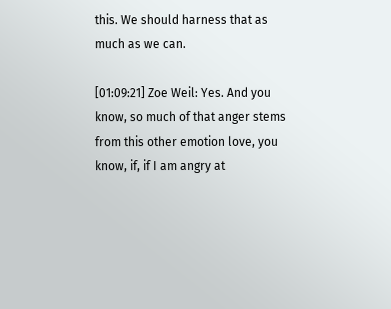this. We should harness that as much as we can.

[01:09:21] Zoe Weil: Yes. And you know, so much of that anger stems from this other emotion love, you know, if, if I am angry at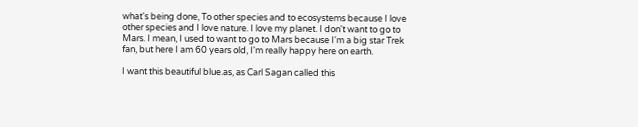what's being done, To other species and to ecosystems because I love other species and I love nature. I love my planet. I don't want to go to Mars. I mean, I used to want to go to Mars because I'm a big star Trek fan, but here I am 60 years old, I'm really happy here on earth.

I want this beautiful blue.as, as Carl Sagan called this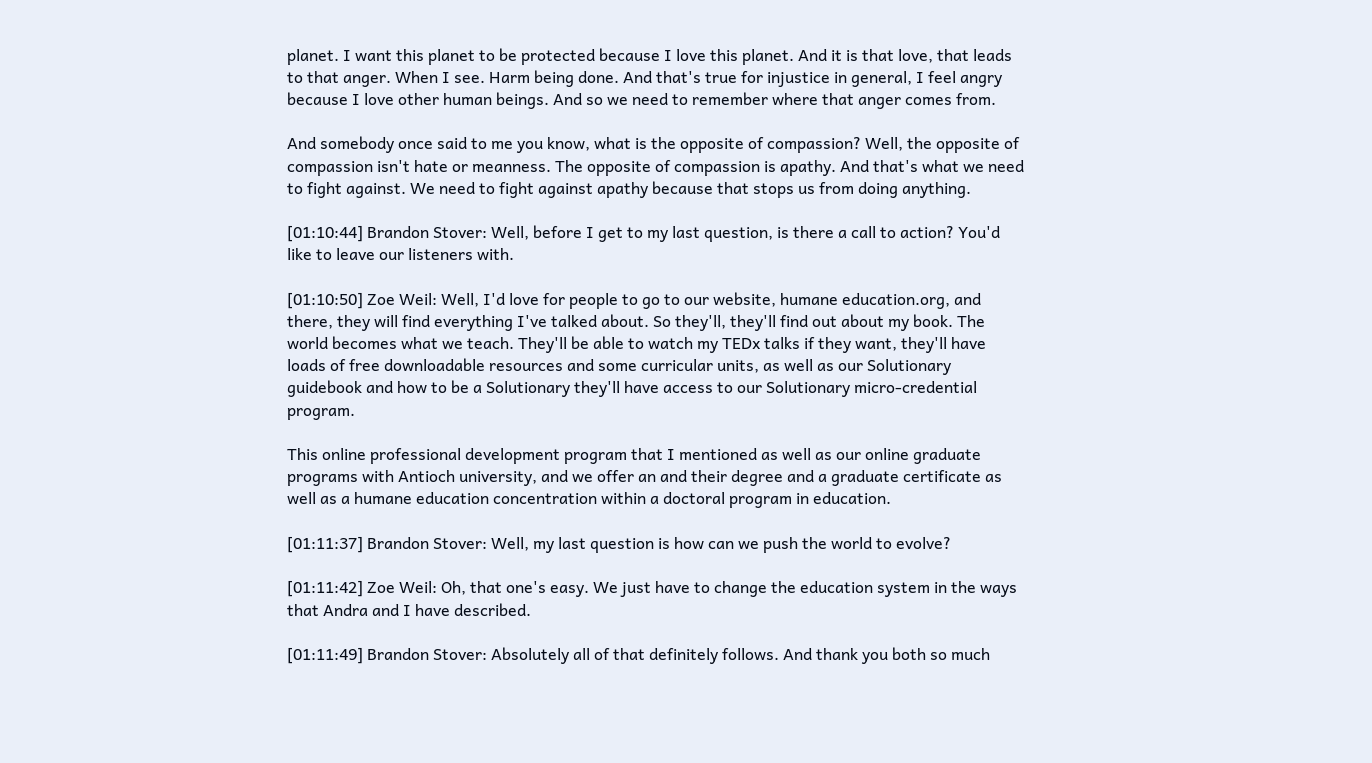planet. I want this planet to be protected because I love this planet. And it is that love, that leads to that anger. When I see. Harm being done. And that's true for injustice in general, I feel angry because I love other human beings. And so we need to remember where that anger comes from.

And somebody once said to me you know, what is the opposite of compassion? Well, the opposite of compassion isn't hate or meanness. The opposite of compassion is apathy. And that's what we need to fight against. We need to fight against apathy because that stops us from doing anything.

[01:10:44] Brandon Stover: Well, before I get to my last question, is there a call to action? You'd like to leave our listeners with.

[01:10:50] Zoe Weil: Well, I'd love for people to go to our website, humane education.org, and there, they will find everything I've talked about. So they'll, they'll find out about my book. The world becomes what we teach. They'll be able to watch my TEDx talks if they want, they'll have loads of free downloadable resources and some curricular units, as well as our Solutionary guidebook and how to be a Solutionary they'll have access to our Solutionary micro-credential program.

This online professional development program that I mentioned as well as our online graduate programs with Antioch university, and we offer an and their degree and a graduate certificate as well as a humane education concentration within a doctoral program in education.

[01:11:37] Brandon Stover: Well, my last question is how can we push the world to evolve?

[01:11:42] Zoe Weil: Oh, that one's easy. We just have to change the education system in the ways that Andra and I have described.

[01:11:49] Brandon Stover: Absolutely all of that definitely follows. And thank you both so much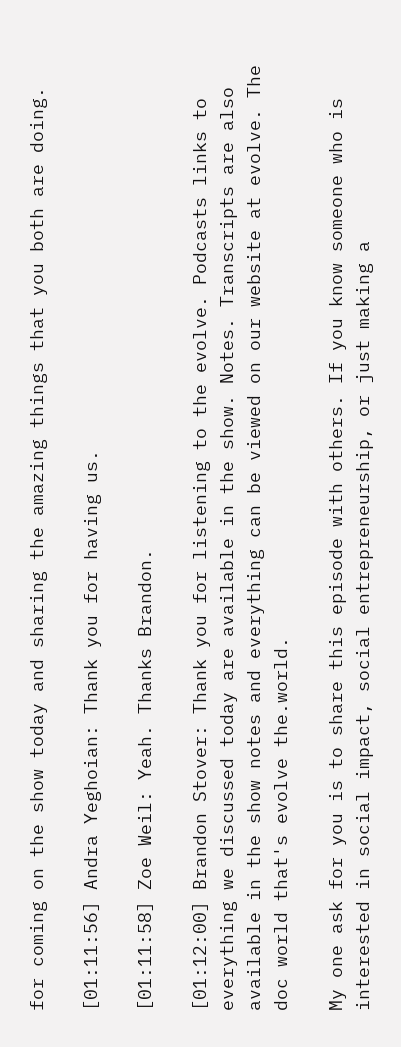for coming on the show today and sharing the amazing things that you both are doing.

[01:11:56] Andra Yeghoian: Thank you for having us.

[01:11:58] Zoe Weil: Yeah. Thanks Brandon.

[01:12:00] Brandon Stover: Thank you for listening to the evolve. Podcasts links to everything we discussed today are available in the show. Notes. Transcripts are also available in the show notes and everything can be viewed on our website at evolve. The doc world that's evolve the.world.

My one ask for you is to share this episode with others. If you know someone who is interested in social impact, social entrepreneurship, or just making a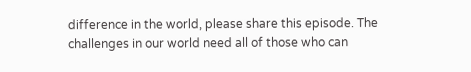difference in the world, please share this episode. The challenges in our world need all of those who can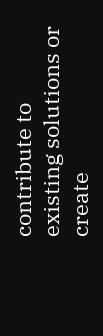contribute to existing solutions or create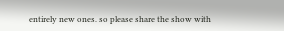entirely new ones. so please share the show with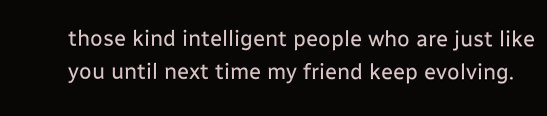those kind intelligent people who are just like you until next time my friend keep evolving.